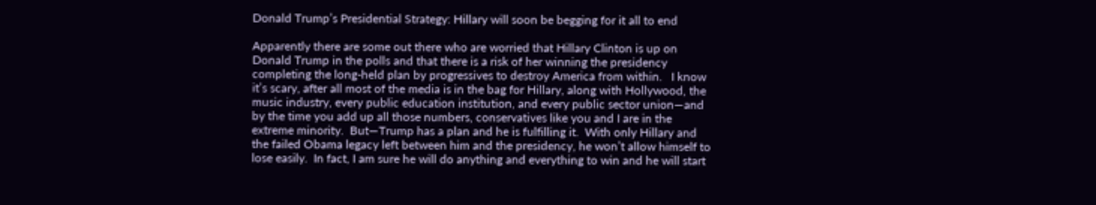Donald Trump’s Presidential Strategy: Hillary will soon be begging for it all to end

Apparently there are some out there who are worried that Hillary Clinton is up on Donald Trump in the polls and that there is a risk of her winning the presidency completing the long-held plan by progressives to destroy America from within.   I know it’s scary, after all most of the media is in the bag for Hillary, along with Hollywood, the music industry, every public education institution, and every public sector union—and by the time you add up all those numbers, conservatives like you and I are in the extreme minority.  But—Trump has a plan and he is fulfilling it.  With only Hillary and the failed Obama legacy left between him and the presidency, he won’t allow himself to lose easily.  In fact, I am sure he will do anything and everything to win and he will start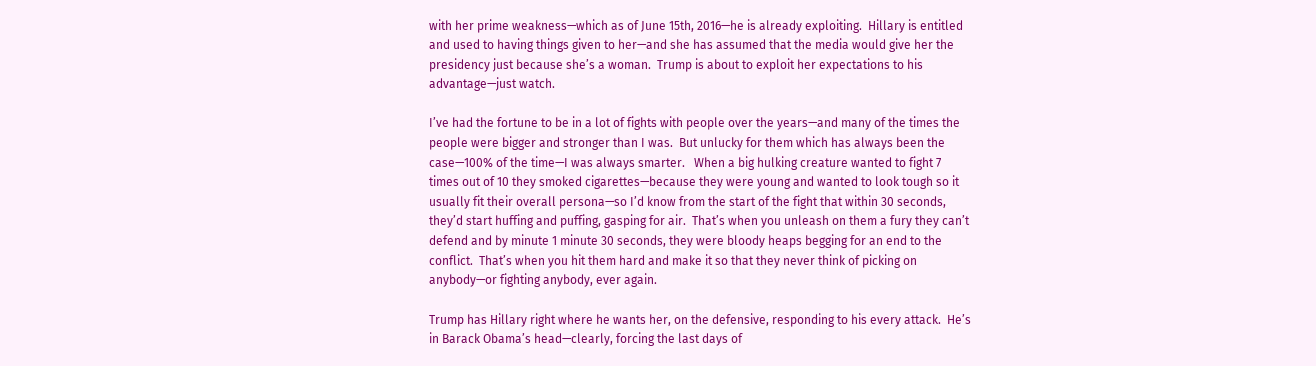with her prime weakness—which as of June 15th, 2016—he is already exploiting.  Hillary is entitled and used to having things given to her—and she has assumed that the media would give her the presidency just because she’s a woman.  Trump is about to exploit her expectations to his advantage—just watch.

I’ve had the fortune to be in a lot of fights with people over the years—and many of the times the people were bigger and stronger than I was.  But unlucky for them which has always been the case—100% of the time—I was always smarter.   When a big hulking creature wanted to fight 7 times out of 10 they smoked cigarettes—because they were young and wanted to look tough so it usually fit their overall persona—so I’d know from the start of the fight that within 30 seconds, they’d start huffing and puffing, gasping for air.  That’s when you unleash on them a fury they can’t defend and by minute 1 minute 30 seconds, they were bloody heaps begging for an end to the conflict.  That’s when you hit them hard and make it so that they never think of picking on anybody—or fighting anybody, ever again.

Trump has Hillary right where he wants her, on the defensive, responding to his every attack.  He’s in Barack Obama’s head—clearly, forcing the last days of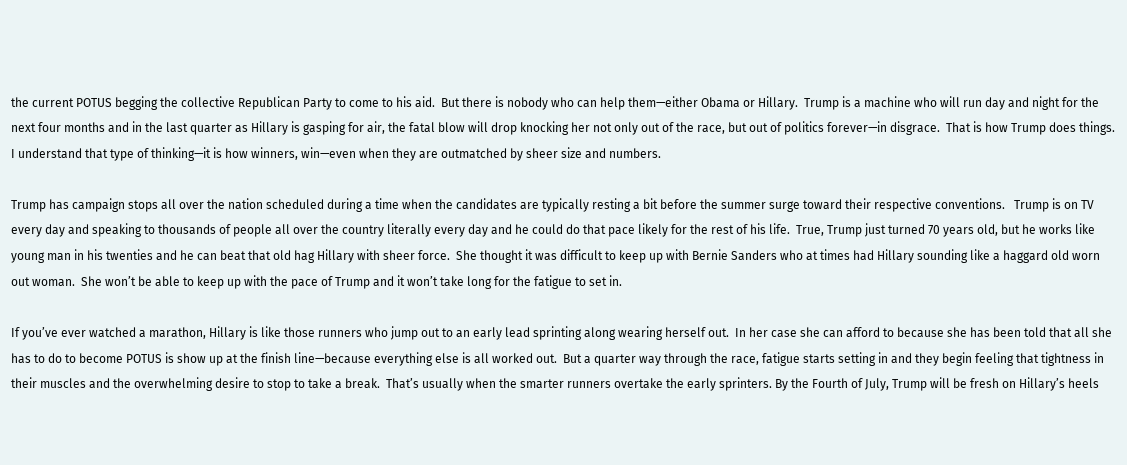the current POTUS begging the collective Republican Party to come to his aid.  But there is nobody who can help them—either Obama or Hillary.  Trump is a machine who will run day and night for the next four months and in the last quarter as Hillary is gasping for air, the fatal blow will drop knocking her not only out of the race, but out of politics forever—in disgrace.  That is how Trump does things.  I understand that type of thinking—it is how winners, win—even when they are outmatched by sheer size and numbers.

Trump has campaign stops all over the nation scheduled during a time when the candidates are typically resting a bit before the summer surge toward their respective conventions.   Trump is on TV every day and speaking to thousands of people all over the country literally every day and he could do that pace likely for the rest of his life.  True, Trump just turned 70 years old, but he works like young man in his twenties and he can beat that old hag Hillary with sheer force.  She thought it was difficult to keep up with Bernie Sanders who at times had Hillary sounding like a haggard old worn out woman.  She won’t be able to keep up with the pace of Trump and it won’t take long for the fatigue to set in.

If you’ve ever watched a marathon, Hillary is like those runners who jump out to an early lead sprinting along wearing herself out.  In her case she can afford to because she has been told that all she has to do to become POTUS is show up at the finish line—because everything else is all worked out.  But a quarter way through the race, fatigue starts setting in and they begin feeling that tightness in their muscles and the overwhelming desire to stop to take a break.  That’s usually when the smarter runners overtake the early sprinters. By the Fourth of July, Trump will be fresh on Hillary’s heels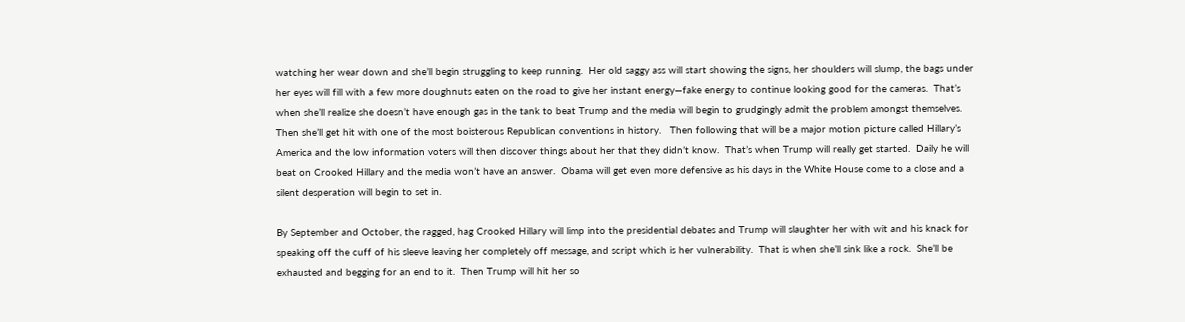watching her wear down and she’ll begin struggling to keep running.  Her old saggy ass will start showing the signs, her shoulders will slump, the bags under her eyes will fill with a few more doughnuts eaten on the road to give her instant energy—fake energy to continue looking good for the cameras.  That’s when she’ll realize she doesn’t have enough gas in the tank to beat Trump and the media will begin to grudgingly admit the problem amongst themselves.  Then she’ll get hit with one of the most boisterous Republican conventions in history.   Then following that will be a major motion picture called Hillary’s America and the low information voters will then discover things about her that they didn’t know.  That’s when Trump will really get started.  Daily he will beat on Crooked Hillary and the media won’t have an answer.  Obama will get even more defensive as his days in the White House come to a close and a silent desperation will begin to set in.

By September and October, the ragged, hag Crooked Hillary will limp into the presidential debates and Trump will slaughter her with wit and his knack for speaking off the cuff of his sleeve leaving her completely off message, and script which is her vulnerability.  That is when she’ll sink like a rock.  She’ll be exhausted and begging for an end to it.  Then Trump will hit her so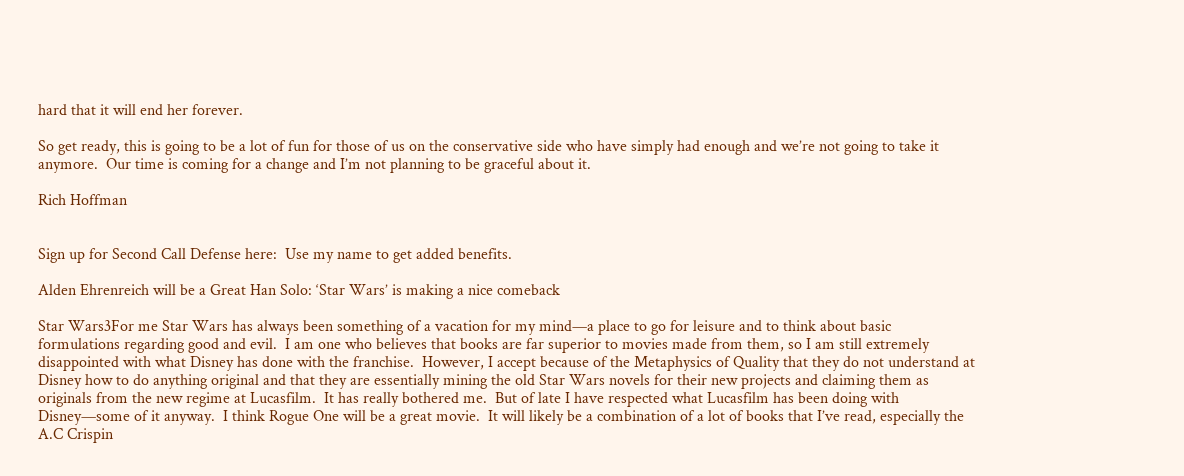hard that it will end her forever.

So get ready, this is going to be a lot of fun for those of us on the conservative side who have simply had enough and we’re not going to take it anymore.  Our time is coming for a change and I’m not planning to be graceful about it.

Rich Hoffman


Sign up for Second Call Defense here:  Use my name to get added benefits.

Alden Ehrenreich will be a Great Han Solo: ‘Star Wars’ is making a nice comeback

Star Wars3For me Star Wars has always been something of a vacation for my mind—a place to go for leisure and to think about basic formulations regarding good and evil.  I am one who believes that books are far superior to movies made from them, so I am still extremely disappointed with what Disney has done with the franchise.  However, I accept because of the Metaphysics of Quality that they do not understand at Disney how to do anything original and that they are essentially mining the old Star Wars novels for their new projects and claiming them as originals from the new regime at Lucasfilm.  It has really bothered me.  But of late I have respected what Lucasfilm has been doing with Disney—some of it anyway.  I think Rogue One will be a great movie.  It will likely be a combination of a lot of books that I’ve read, especially the A.C Crispin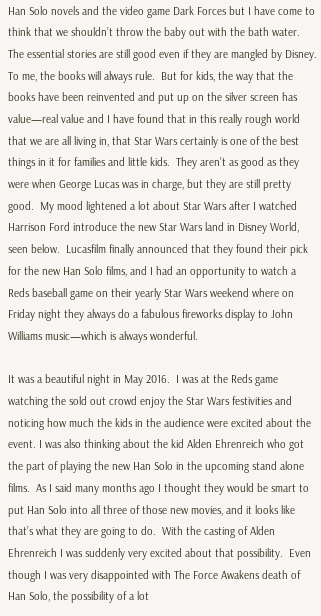Han Solo novels and the video game Dark Forces but I have come to think that we shouldn’t throw the baby out with the bath water.  The essential stories are still good even if they are mangled by Disney.  To me, the books will always rule.  But for kids, the way that the books have been reinvented and put up on the silver screen has value—real value and I have found that in this really rough world that we are all living in, that Star Wars certainly is one of the best things in it for families and little kids.  They aren’t as good as they were when George Lucas was in charge, but they are still pretty good.  My mood lightened a lot about Star Wars after I watched Harrison Ford introduce the new Star Wars land in Disney World, seen below.  Lucasfilm finally announced that they found their pick for the new Han Solo films, and I had an opportunity to watch a Reds baseball game on their yearly Star Wars weekend where on Friday night they always do a fabulous fireworks display to John Williams music—which is always wonderful.

It was a beautiful night in May 2016.  I was at the Reds game watching the sold out crowd enjoy the Star Wars festivities and noticing how much the kids in the audience were excited about the event. I was also thinking about the kid Alden Ehrenreich who got the part of playing the new Han Solo in the upcoming stand alone films.  As I said many months ago I thought they would be smart to put Han Solo into all three of those new movies, and it looks like that’s what they are going to do.  With the casting of Alden Ehrenreich I was suddenly very excited about that possibility.  Even though I was very disappointed with The Force Awakens death of Han Solo, the possibility of a lot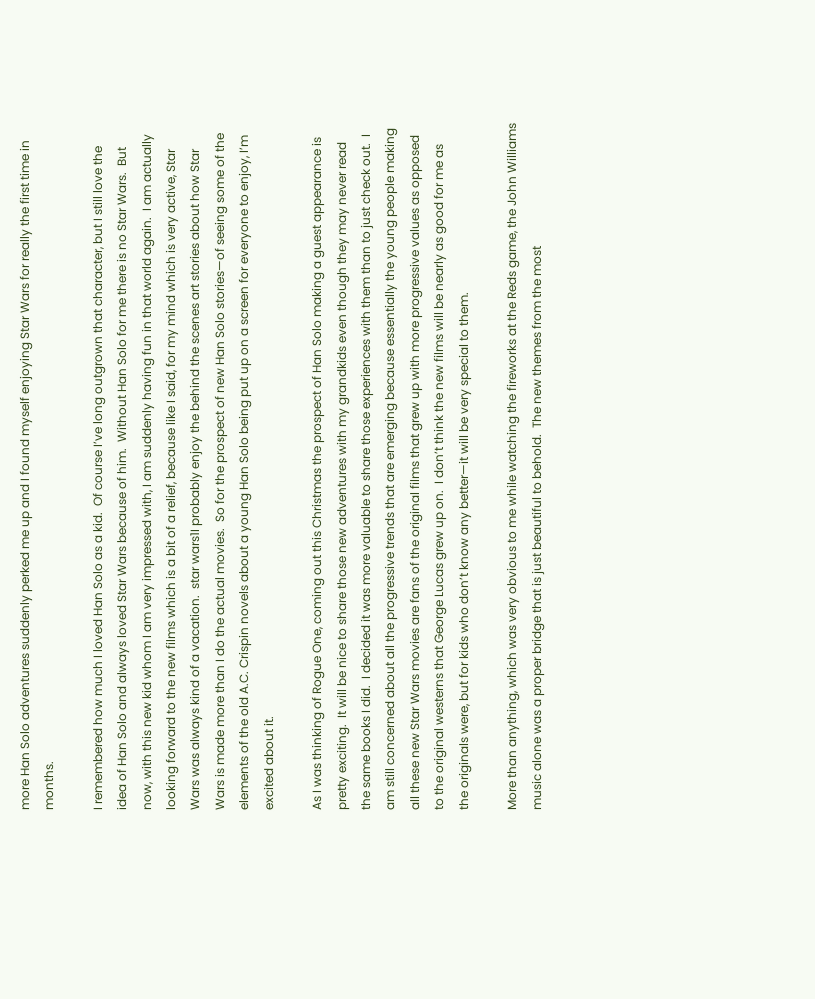more Han Solo adventures suddenly perked me up and I found myself enjoying Star Wars for really the first time in months.

I remembered how much I loved Han Solo as a kid.  Of course I’ve long outgrown that character, but I still love the idea of Han Solo and always loved Star Wars because of him.  Without Han Solo for me there is no Star Wars.  But now, with this new kid whom I am very impressed with, I am suddenly having fun in that world again.  I am actually looking forward to the new films which is a bit of a relief, because like I said, for my mind which is very active, Star Wars was always kind of a vacation.  star wars1I probably enjoy the behind the scenes art stories about how Star Wars is made more than I do the actual movies.  So for the prospect of new Han Solo stories—of seeing some of the elements of the old A.C. Crispin novels about a young Han Solo being put up on a screen for everyone to enjoy, I’m excited about it.

As I was thinking of Rogue One, coming out this Christmas the prospect of Han Solo making a guest appearance is pretty exciting.  It will be nice to share those new adventures with my grandkids even though they may never read the same books I did.  I decided it was more valuable to share those experiences with them than to just check out.  I am still concerned about all the progressive trends that are emerging because essentially the young people making all these new Star Wars movies are fans of the original films that grew up with more progressive values as opposed to the original westerns that George Lucas grew up on.  I don’t think the new films will be nearly as good for me as the originals were, but for kids who don’t know any better—it will be very special to them.

More than anything, which was very obvious to me while watching the fireworks at the Reds game, the John Williams music alone was a proper bridge that is just beautiful to behold.  The new themes from the most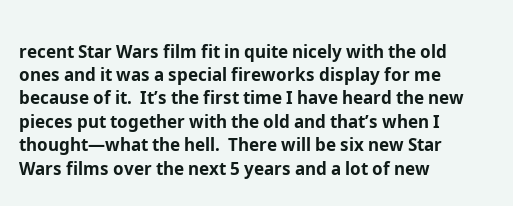recent Star Wars film fit in quite nicely with the old ones and it was a special fireworks display for me because of it.  It’s the first time I have heard the new pieces put together with the old and that’s when I thought—what the hell.  There will be six new Star Wars films over the next 5 years and a lot of new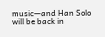music—and Han Solo will be back in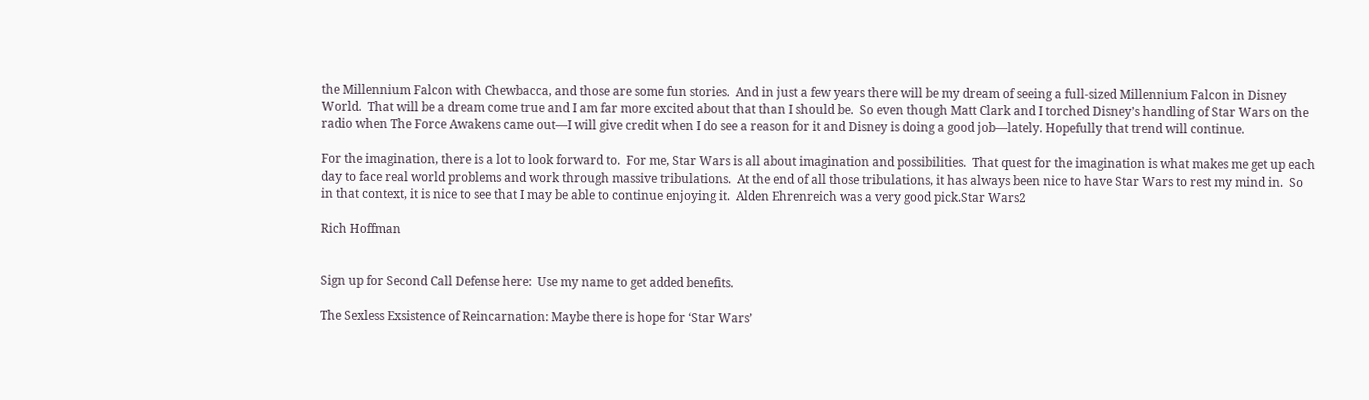the Millennium Falcon with Chewbacca, and those are some fun stories.  And in just a few years there will be my dream of seeing a full-sized Millennium Falcon in Disney World.  That will be a dream come true and I am far more excited about that than I should be.  So even though Matt Clark and I torched Disney’s handling of Star Wars on the radio when The Force Awakens came out—I will give credit when I do see a reason for it and Disney is doing a good job—lately. Hopefully that trend will continue.

For the imagination, there is a lot to look forward to.  For me, Star Wars is all about imagination and possibilities.  That quest for the imagination is what makes me get up each day to face real world problems and work through massive tribulations.  At the end of all those tribulations, it has always been nice to have Star Wars to rest my mind in.  So in that context, it is nice to see that I may be able to continue enjoying it.  Alden Ehrenreich was a very good pick.Star Wars2

Rich Hoffman


Sign up for Second Call Defense here:  Use my name to get added benefits.

The Sexless Exsistence of Reincarnation: Maybe there is hope for ‘Star Wars’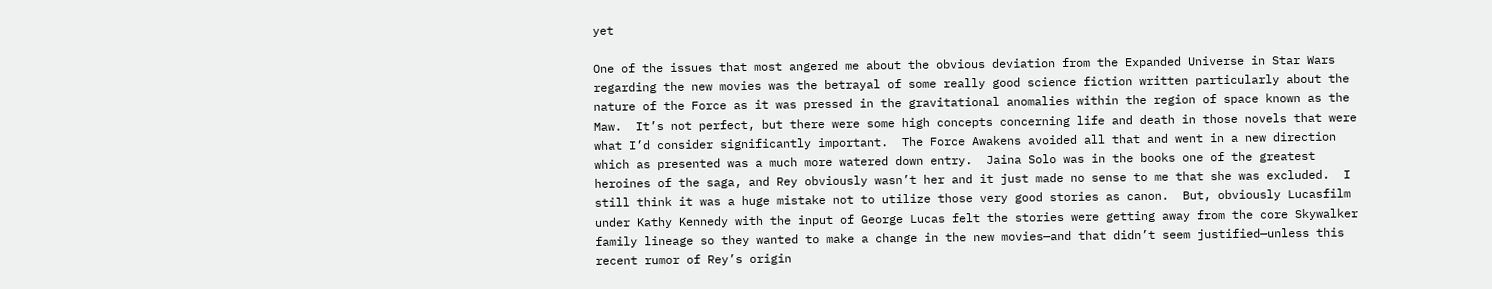yet

One of the issues that most angered me about the obvious deviation from the Expanded Universe in Star Wars regarding the new movies was the betrayal of some really good science fiction written particularly about the nature of the Force as it was pressed in the gravitational anomalies within the region of space known as the Maw.  It’s not perfect, but there were some high concepts concerning life and death in those novels that were what I’d consider significantly important.  The Force Awakens avoided all that and went in a new direction which as presented was a much more watered down entry.  Jaina Solo was in the books one of the greatest heroines of the saga, and Rey obviously wasn’t her and it just made no sense to me that she was excluded.  I still think it was a huge mistake not to utilize those very good stories as canon.  But, obviously Lucasfilm under Kathy Kennedy with the input of George Lucas felt the stories were getting away from the core Skywalker family lineage so they wanted to make a change in the new movies—and that didn’t seem justified—unless this recent rumor of Rey’s origin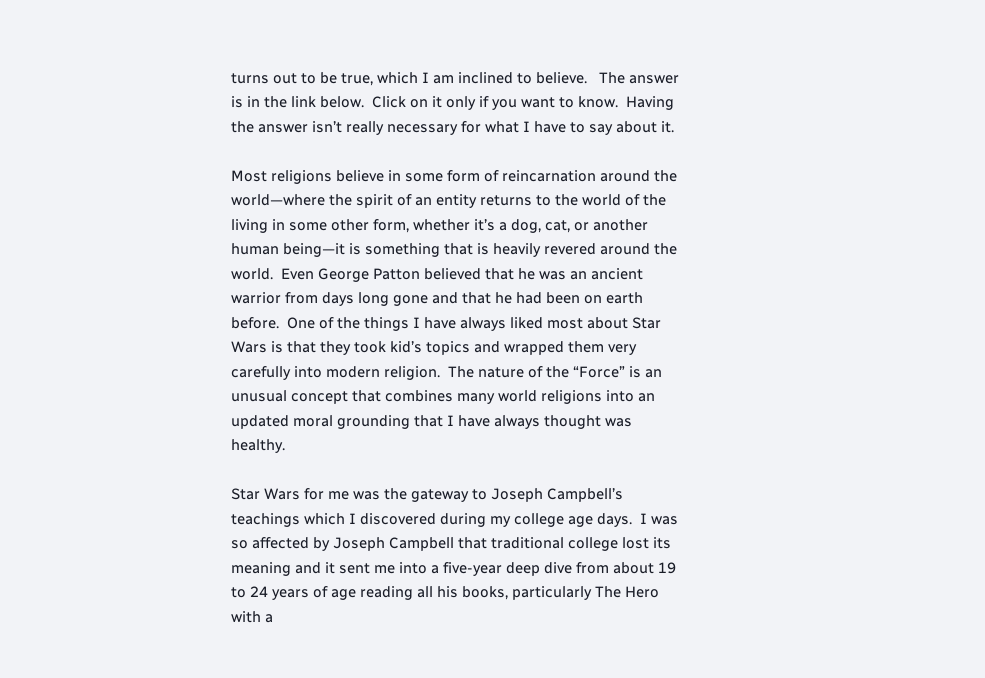turns out to be true, which I am inclined to believe.   The answer is in the link below.  Click on it only if you want to know.  Having the answer isn’t really necessary for what I have to say about it.

Most religions believe in some form of reincarnation around the world—where the spirit of an entity returns to the world of the living in some other form, whether it’s a dog, cat, or another human being—it is something that is heavily revered around the world.  Even George Patton believed that he was an ancient warrior from days long gone and that he had been on earth before.  One of the things I have always liked most about Star Wars is that they took kid’s topics and wrapped them very carefully into modern religion.  The nature of the “Force” is an unusual concept that combines many world religions into an updated moral grounding that I have always thought was healthy.

Star Wars for me was the gateway to Joseph Campbell’s teachings which I discovered during my college age days.  I was so affected by Joseph Campbell that traditional college lost its meaning and it sent me into a five-year deep dive from about 19 to 24 years of age reading all his books, particularly The Hero with a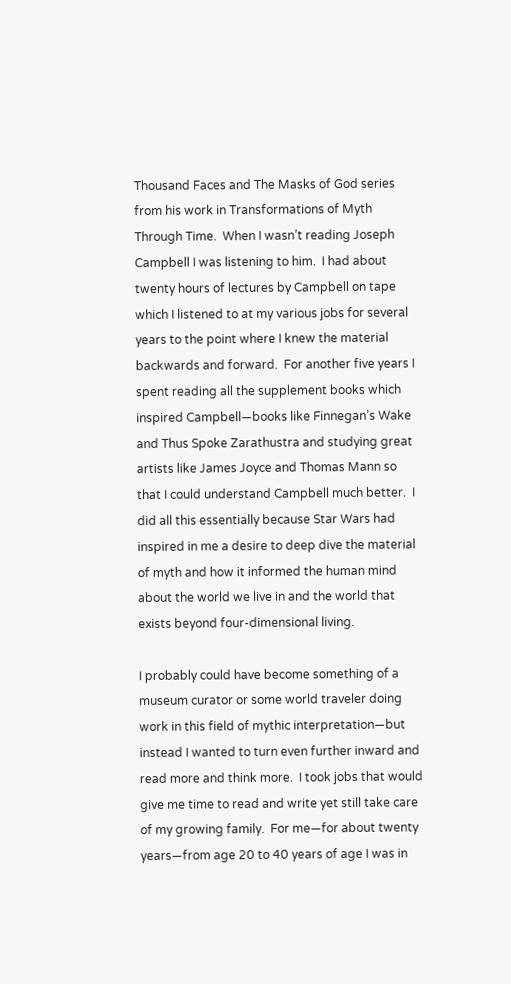Thousand Faces and The Masks of God series from his work in Transformations of Myth Through Time.  When I wasn’t reading Joseph Campbell I was listening to him.  I had about twenty hours of lectures by Campbell on tape which I listened to at my various jobs for several years to the point where I knew the material backwards and forward.  For another five years I spent reading all the supplement books which inspired Campbell—books like Finnegan’s Wake and Thus Spoke Zarathustra and studying great artists like James Joyce and Thomas Mann so that I could understand Campbell much better.  I did all this essentially because Star Wars had inspired in me a desire to deep dive the material of myth and how it informed the human mind about the world we live in and the world that exists beyond four-dimensional living.

I probably could have become something of a museum curator or some world traveler doing work in this field of mythic interpretation—but instead I wanted to turn even further inward and read more and think more.  I took jobs that would give me time to read and write yet still take care of my growing family.  For me—for about twenty years—from age 20 to 40 years of age I was in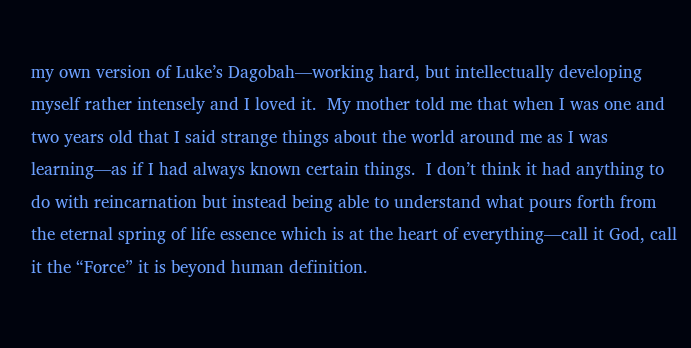my own version of Luke’s Dagobah—working hard, but intellectually developing myself rather intensely and I loved it.  My mother told me that when I was one and two years old that I said strange things about the world around me as I was learning—as if I had always known certain things.  I don’t think it had anything to do with reincarnation but instead being able to understand what pours forth from the eternal spring of life essence which is at the heart of everything—call it God, call it the “Force” it is beyond human definition.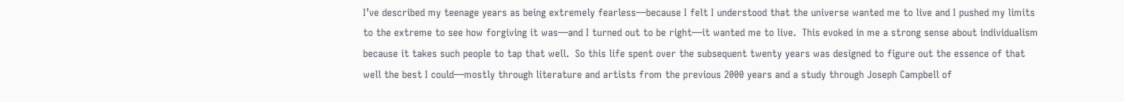I’ve described my teenage years as being extremely fearless—because I felt I understood that the universe wanted me to live and I pushed my limits to the extreme to see how forgiving it was—and I turned out to be right—it wanted me to live.  This evoked in me a strong sense about individualism because it takes such people to tap that well.  So this life spent over the subsequent twenty years was designed to figure out the essence of that well the best I could—mostly through literature and artists from the previous 2000 years and a study through Joseph Campbell of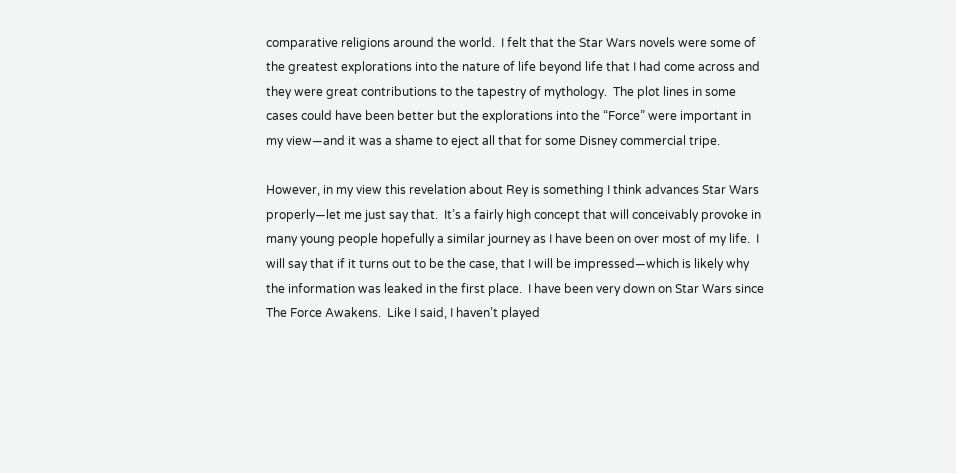comparative religions around the world.  I felt that the Star Wars novels were some of the greatest explorations into the nature of life beyond life that I had come across and they were great contributions to the tapestry of mythology.  The plot lines in some cases could have been better but the explorations into the “Force” were important in my view—and it was a shame to eject all that for some Disney commercial tripe.

However, in my view this revelation about Rey is something I think advances Star Wars properly—let me just say that.  It’s a fairly high concept that will conceivably provoke in many young people hopefully a similar journey as I have been on over most of my life.  I will say that if it turns out to be the case, that I will be impressed—which is likely why the information was leaked in the first place.  I have been very down on Star Wars since The Force Awakens.  Like I said, I haven’t played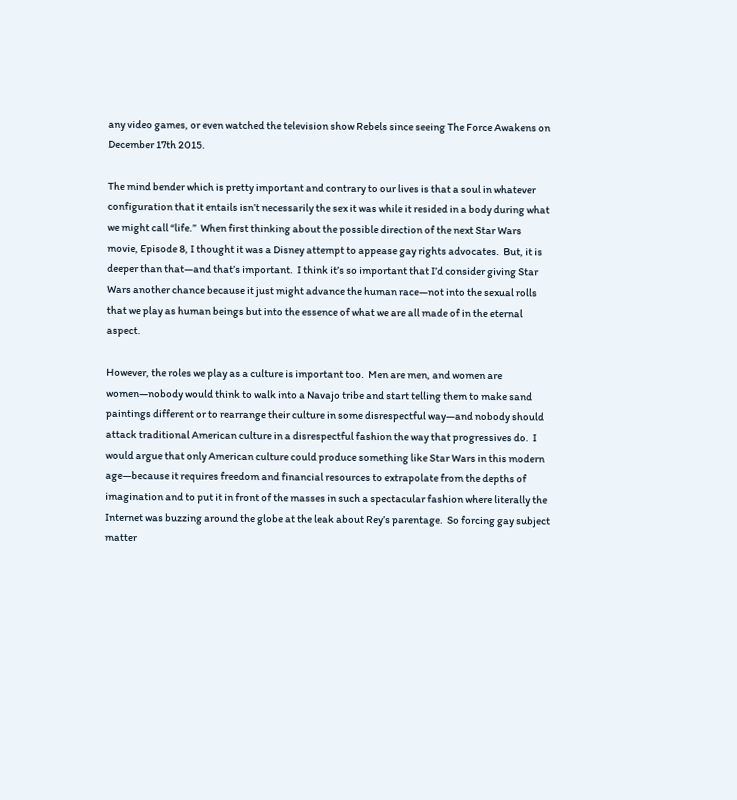any video games, or even watched the television show Rebels since seeing The Force Awakens on December 17th 2015.

The mind bender which is pretty important and contrary to our lives is that a soul in whatever configuration that it entails isn’t necessarily the sex it was while it resided in a body during what we might call “life.”  When first thinking about the possible direction of the next Star Wars movie, Episode 8, I thought it was a Disney attempt to appease gay rights advocates.  But, it is deeper than that—and that’s important.  I think it’s so important that I’d consider giving Star Wars another chance because it just might advance the human race—not into the sexual rolls that we play as human beings but into the essence of what we are all made of in the eternal aspect.

However, the roles we play as a culture is important too.  Men are men, and women are women—nobody would think to walk into a Navajo tribe and start telling them to make sand paintings different or to rearrange their culture in some disrespectful way—and nobody should attack traditional American culture in a disrespectful fashion the way that progressives do.  I would argue that only American culture could produce something like Star Wars in this modern age—because it requires freedom and financial resources to extrapolate from the depths of imagination and to put it in front of the masses in such a spectacular fashion where literally the Internet was buzzing around the globe at the leak about Rey’s parentage.  So forcing gay subject matter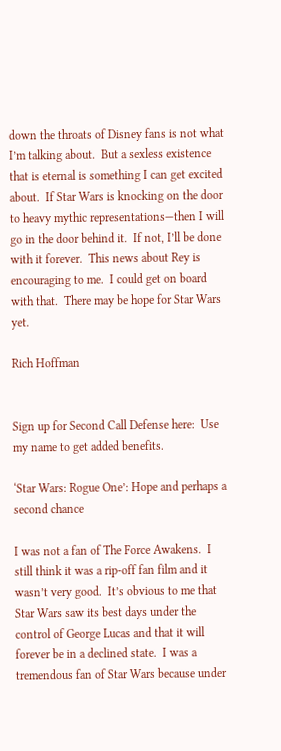down the throats of Disney fans is not what I’m talking about.  But a sexless existence that is eternal is something I can get excited about.  If Star Wars is knocking on the door to heavy mythic representations—then I will go in the door behind it.  If not, I’ll be done with it forever.  This news about Rey is encouraging to me.  I could get on board with that.  There may be hope for Star Wars yet.

Rich Hoffman


Sign up for Second Call Defense here:  Use my name to get added benefits.

‘Star Wars: Rogue One’: Hope and perhaps a second chance

I was not a fan of The Force Awakens.  I still think it was a rip-off fan film and it wasn’t very good.  It’s obvious to me that Star Wars saw its best days under the control of George Lucas and that it will forever be in a declined state.  I was a tremendous fan of Star Wars because under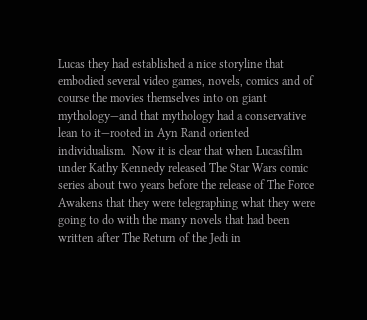Lucas they had established a nice storyline that embodied several video games, novels, comics and of course the movies themselves into on giant mythology—and that mythology had a conservative lean to it—rooted in Ayn Rand oriented individualism.  Now it is clear that when Lucasfilm under Kathy Kennedy released The Star Wars comic series about two years before the release of The Force Awakens that they were telegraphing what they were going to do with the many novels that had been written after The Return of the Jedi in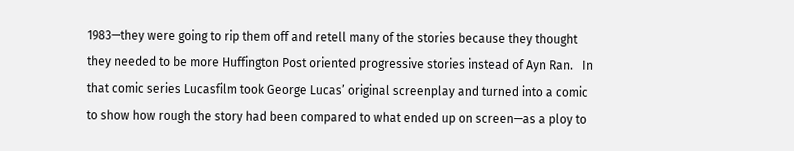1983—they were going to rip them off and retell many of the stories because they thought they needed to be more Huffington Post oriented progressive stories instead of Ayn Ran.   In that comic series Lucasfilm took George Lucas’ original screenplay and turned into a comic to show how rough the story had been compared to what ended up on screen—as a ploy to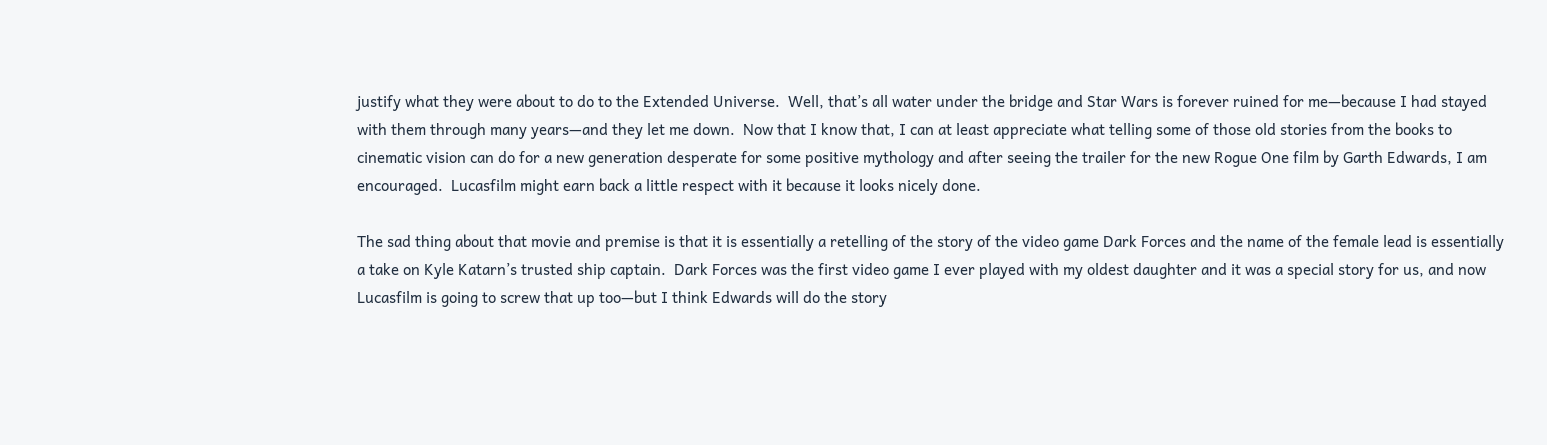justify what they were about to do to the Extended Universe.  Well, that’s all water under the bridge and Star Wars is forever ruined for me—because I had stayed with them through many years—and they let me down.  Now that I know that, I can at least appreciate what telling some of those old stories from the books to cinematic vision can do for a new generation desperate for some positive mythology and after seeing the trailer for the new Rogue One film by Garth Edwards, I am encouraged.  Lucasfilm might earn back a little respect with it because it looks nicely done.

The sad thing about that movie and premise is that it is essentially a retelling of the story of the video game Dark Forces and the name of the female lead is essentially a take on Kyle Katarn’s trusted ship captain.  Dark Forces was the first video game I ever played with my oldest daughter and it was a special story for us, and now Lucasfilm is going to screw that up too—but I think Edwards will do the story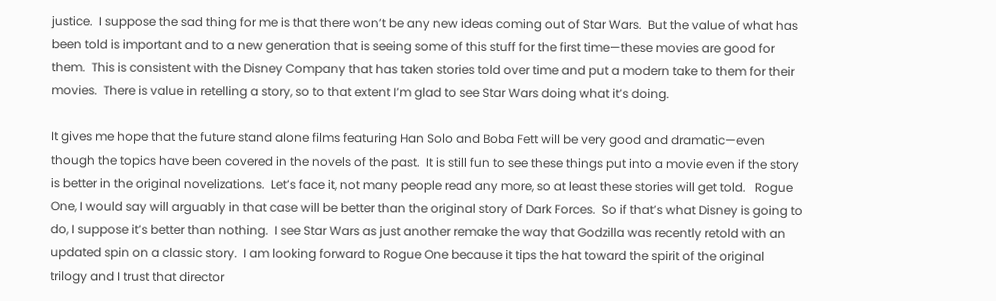justice.  I suppose the sad thing for me is that there won’t be any new ideas coming out of Star Wars.  But the value of what has been told is important and to a new generation that is seeing some of this stuff for the first time—these movies are good for them.  This is consistent with the Disney Company that has taken stories told over time and put a modern take to them for their movies.  There is value in retelling a story, so to that extent I’m glad to see Star Wars doing what it’s doing.

It gives me hope that the future stand alone films featuring Han Solo and Boba Fett will be very good and dramatic—even though the topics have been covered in the novels of the past.  It is still fun to see these things put into a movie even if the story is better in the original novelizations.  Let’s face it, not many people read any more, so at least these stories will get told.   Rogue One, I would say will arguably in that case will be better than the original story of Dark Forces.  So if that’s what Disney is going to do, I suppose it’s better than nothing.  I see Star Wars as just another remake the way that Godzilla was recently retold with an updated spin on a classic story.  I am looking forward to Rogue One because it tips the hat toward the spirit of the original trilogy and I trust that director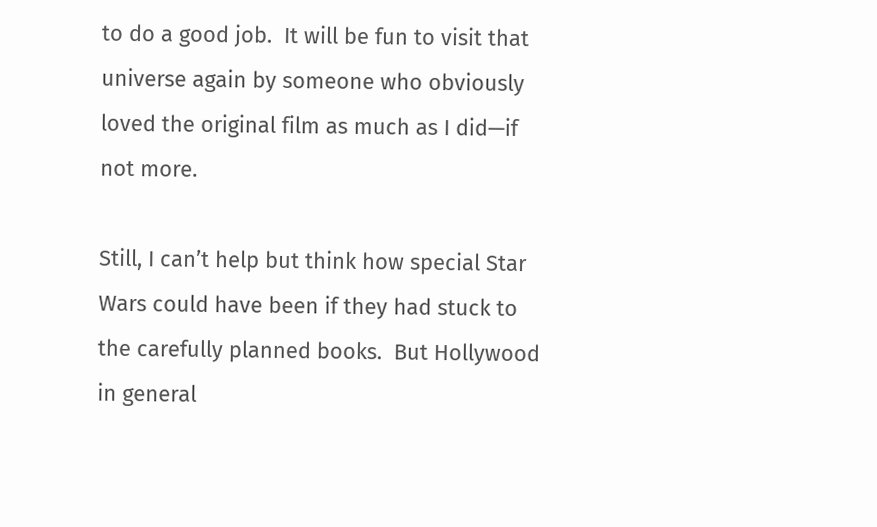to do a good job.  It will be fun to visit that universe again by someone who obviously loved the original film as much as I did—if not more.

Still, I can’t help but think how special Star Wars could have been if they had stuck to the carefully planned books.  But Hollywood in general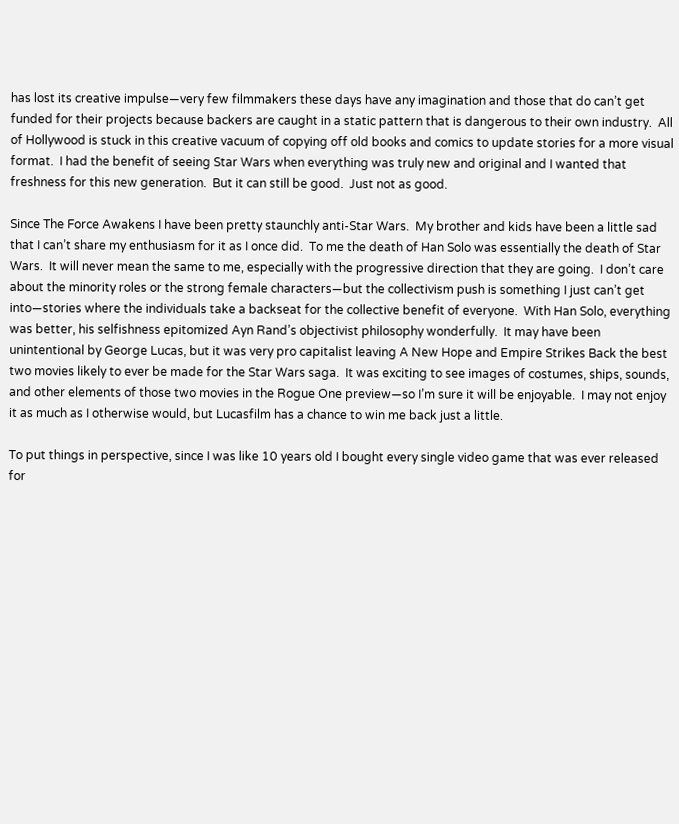has lost its creative impulse—very few filmmakers these days have any imagination and those that do can’t get funded for their projects because backers are caught in a static pattern that is dangerous to their own industry.  All of Hollywood is stuck in this creative vacuum of copying off old books and comics to update stories for a more visual format.  I had the benefit of seeing Star Wars when everything was truly new and original and I wanted that freshness for this new generation.  But it can still be good.  Just not as good.

Since The Force Awakens I have been pretty staunchly anti-Star Wars.  My brother and kids have been a little sad that I can’t share my enthusiasm for it as I once did.  To me the death of Han Solo was essentially the death of Star Wars.  It will never mean the same to me, especially with the progressive direction that they are going.  I don’t care about the minority roles or the strong female characters—but the collectivism push is something I just can’t get into—stories where the individuals take a backseat for the collective benefit of everyone.  With Han Solo, everything was better, his selfishness epitomized Ayn Rand’s objectivist philosophy wonderfully.  It may have been unintentional by George Lucas, but it was very pro capitalist leaving A New Hope and Empire Strikes Back the best two movies likely to ever be made for the Star Wars saga.  It was exciting to see images of costumes, ships, sounds, and other elements of those two movies in the Rogue One preview—so I’m sure it will be enjoyable.  I may not enjoy it as much as I otherwise would, but Lucasfilm has a chance to win me back just a little.

To put things in perspective, since I was like 10 years old I bought every single video game that was ever released for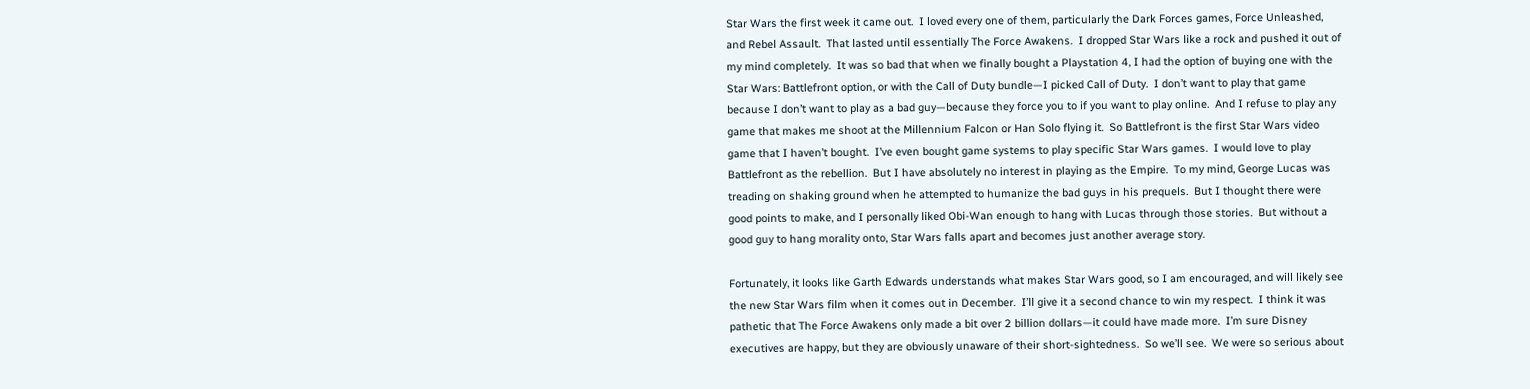Star Wars the first week it came out.  I loved every one of them, particularly the Dark Forces games, Force Unleashed, and Rebel Assault.  That lasted until essentially The Force Awakens.  I dropped Star Wars like a rock and pushed it out of my mind completely.  It was so bad that when we finally bought a Playstation 4, I had the option of buying one with the Star Wars: Battlefront option, or with the Call of Duty bundle—I picked Call of Duty.  I don’t want to play that game because I don’t want to play as a bad guy—because they force you to if you want to play online.  And I refuse to play any game that makes me shoot at the Millennium Falcon or Han Solo flying it.  So Battlefront is the first Star Wars video game that I haven’t bought.  I’ve even bought game systems to play specific Star Wars games.  I would love to play Battlefront as the rebellion.  But I have absolutely no interest in playing as the Empire.  To my mind, George Lucas was treading on shaking ground when he attempted to humanize the bad guys in his prequels.  But I thought there were good points to make, and I personally liked Obi-Wan enough to hang with Lucas through those stories.  But without a good guy to hang morality onto, Star Wars falls apart and becomes just another average story.

Fortunately, it looks like Garth Edwards understands what makes Star Wars good, so I am encouraged, and will likely see the new Star Wars film when it comes out in December.  I’ll give it a second chance to win my respect.  I think it was pathetic that The Force Awakens only made a bit over 2 billion dollars—it could have made more.  I’m sure Disney executives are happy, but they are obviously unaware of their short-sightedness.  So we’ll see.  We were so serious about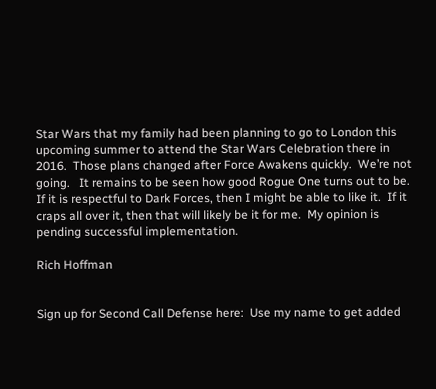Star Wars that my family had been planning to go to London this upcoming summer to attend the Star Wars Celebration there in 2016.  Those plans changed after Force Awakens quickly.  We’re not going.   It remains to be seen how good Rogue One turns out to be.  If it is respectful to Dark Forces, then I might be able to like it.  If it craps all over it, then that will likely be it for me.  My opinion is pending successful implementation.

Rich Hoffman


Sign up for Second Call Defense here:  Use my name to get added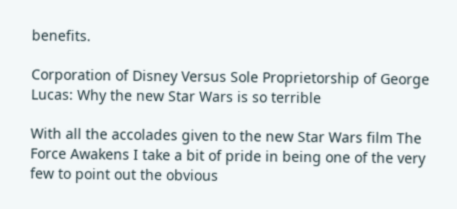benefits.

Corporation of Disney Versus Sole Proprietorship of George Lucas: Why the new Star Wars is so terrible

With all the accolades given to the new Star Wars film The Force Awakens I take a bit of pride in being one of the very few to point out the obvious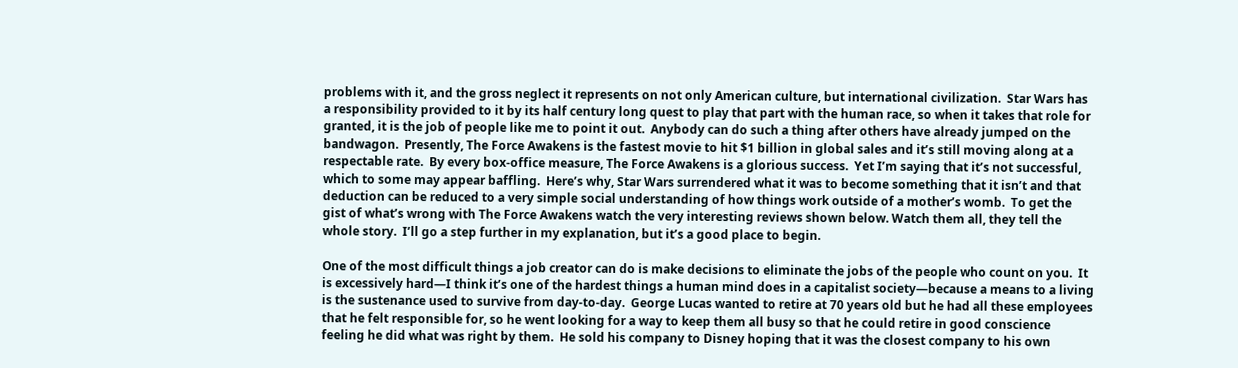problems with it, and the gross neglect it represents on not only American culture, but international civilization.  Star Wars has a responsibility provided to it by its half century long quest to play that part with the human race, so when it takes that role for granted, it is the job of people like me to point it out.  Anybody can do such a thing after others have already jumped on the bandwagon.  Presently, The Force Awakens is the fastest movie to hit $1 billion in global sales and it’s still moving along at a respectable rate.  By every box-office measure, The Force Awakens is a glorious success.  Yet I’m saying that it’s not successful, which to some may appear baffling.  Here’s why, Star Wars surrendered what it was to become something that it isn’t and that deduction can be reduced to a very simple social understanding of how things work outside of a mother’s womb.  To get the gist of what’s wrong with The Force Awakens watch the very interesting reviews shown below. Watch them all, they tell the whole story.  I’ll go a step further in my explanation, but it’s a good place to begin.

One of the most difficult things a job creator can do is make decisions to eliminate the jobs of the people who count on you.  It is excessively hard—I think it’s one of the hardest things a human mind does in a capitalist society—because a means to a living is the sustenance used to survive from day-to-day.  George Lucas wanted to retire at 70 years old but he had all these employees that he felt responsible for, so he went looking for a way to keep them all busy so that he could retire in good conscience feeling he did what was right by them.  He sold his company to Disney hoping that it was the closest company to his own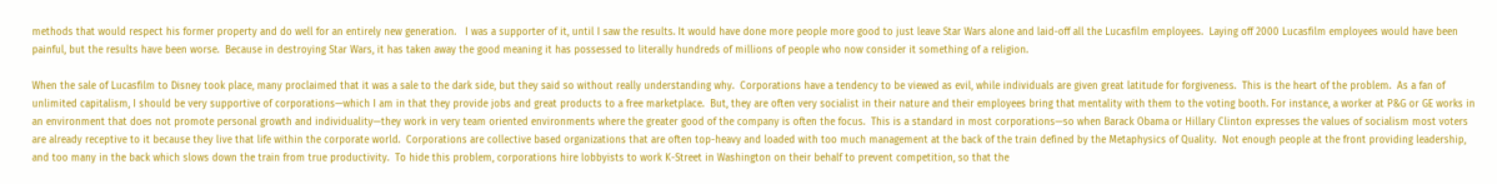methods that would respect his former property and do well for an entirely new generation.   I was a supporter of it, until I saw the results. It would have done more people more good to just leave Star Wars alone and laid-off all the Lucasfilm employees.  Laying off 2000 Lucasfilm employees would have been painful, but the results have been worse.  Because in destroying Star Wars, it has taken away the good meaning it has possessed to literally hundreds of millions of people who now consider it something of a religion.

When the sale of Lucasfilm to Disney took place, many proclaimed that it was a sale to the dark side, but they said so without really understanding why.  Corporations have a tendency to be viewed as evil, while individuals are given great latitude for forgiveness.  This is the heart of the problem.  As a fan of unlimited capitalism, I should be very supportive of corporations—which I am in that they provide jobs and great products to a free marketplace.  But, they are often very socialist in their nature and their employees bring that mentality with them to the voting booth. For instance, a worker at P&G or GE works in an environment that does not promote personal growth and individuality—they work in very team oriented environments where the greater good of the company is often the focus.  This is a standard in most corporations—so when Barack Obama or Hillary Clinton expresses the values of socialism most voters are already receptive to it because they live that life within the corporate world.  Corporations are collective based organizations that are often top-heavy and loaded with too much management at the back of the train defined by the Metaphysics of Quality.  Not enough people at the front providing leadership, and too many in the back which slows down the train from true productivity.  To hide this problem, corporations hire lobbyists to work K-Street in Washington on their behalf to prevent competition, so that the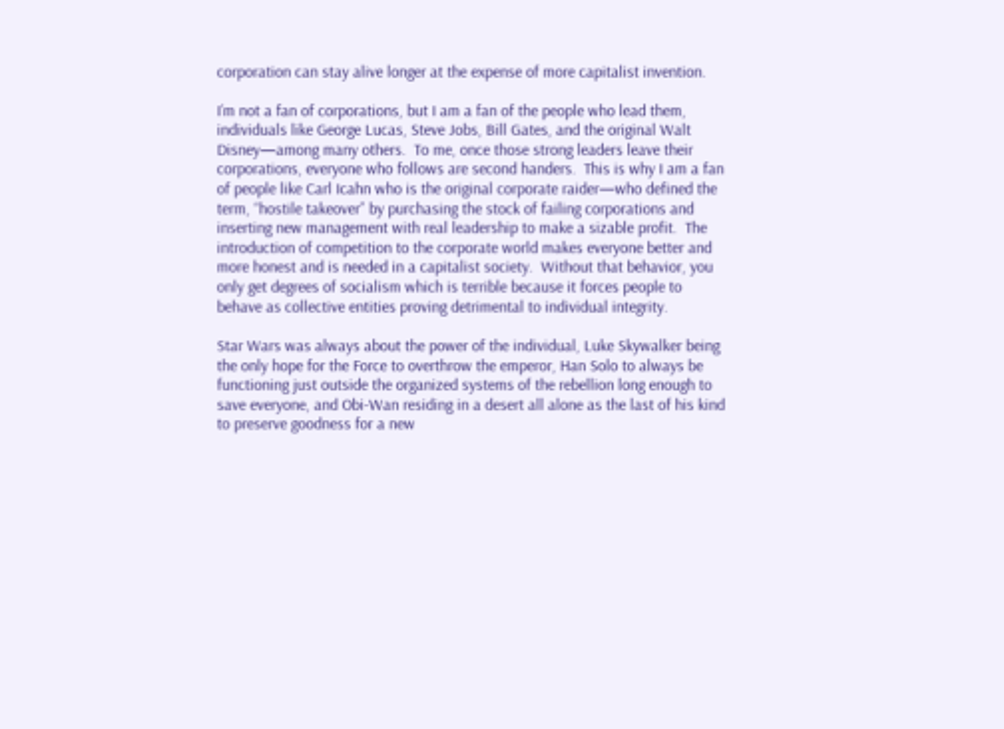corporation can stay alive longer at the expense of more capitalist invention.

I’m not a fan of corporations, but I am a fan of the people who lead them, individuals like George Lucas, Steve Jobs, Bill Gates, and the original Walt Disney—among many others.  To me, once those strong leaders leave their corporations, everyone who follows are second handers.  This is why I am a fan of people like Carl Icahn who is the original corporate raider—who defined the term, “hostile takeover” by purchasing the stock of failing corporations and inserting new management with real leadership to make a sizable profit.  The introduction of competition to the corporate world makes everyone better and more honest and is needed in a capitalist society.  Without that behavior, you only get degrees of socialism which is terrible because it forces people to behave as collective entities proving detrimental to individual integrity.

Star Wars was always about the power of the individual, Luke Skywalker being the only hope for the Force to overthrow the emperor, Han Solo to always be functioning just outside the organized systems of the rebellion long enough to save everyone, and Obi-Wan residing in a desert all alone as the last of his kind to preserve goodness for a new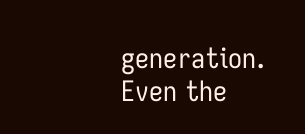generation.  Even the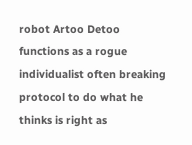robot Artoo Detoo functions as a rogue individualist often breaking protocol to do what he thinks is right as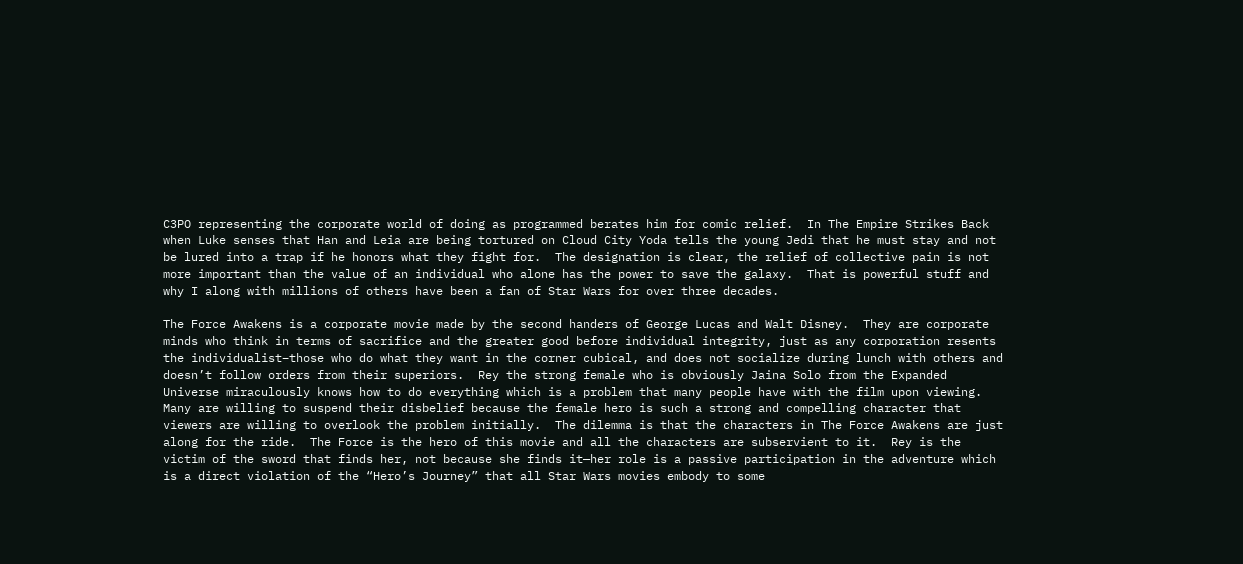C3PO representing the corporate world of doing as programmed berates him for comic relief.  In The Empire Strikes Back when Luke senses that Han and Leia are being tortured on Cloud City Yoda tells the young Jedi that he must stay and not be lured into a trap if he honors what they fight for.  The designation is clear, the relief of collective pain is not more important than the value of an individual who alone has the power to save the galaxy.  That is powerful stuff and why I along with millions of others have been a fan of Star Wars for over three decades.

The Force Awakens is a corporate movie made by the second handers of George Lucas and Walt Disney.  They are corporate minds who think in terms of sacrifice and the greater good before individual integrity, just as any corporation resents the individualist–those who do what they want in the corner cubical, and does not socialize during lunch with others and doesn’t follow orders from their superiors.  Rey the strong female who is obviously Jaina Solo from the Expanded Universe miraculously knows how to do everything which is a problem that many people have with the film upon viewing.  Many are willing to suspend their disbelief because the female hero is such a strong and compelling character that viewers are willing to overlook the problem initially.  The dilemma is that the characters in The Force Awakens are just along for the ride.  The Force is the hero of this movie and all the characters are subservient to it.  Rey is the victim of the sword that finds her, not because she finds it—her role is a passive participation in the adventure which is a direct violation of the “Hero’s Journey” that all Star Wars movies embody to some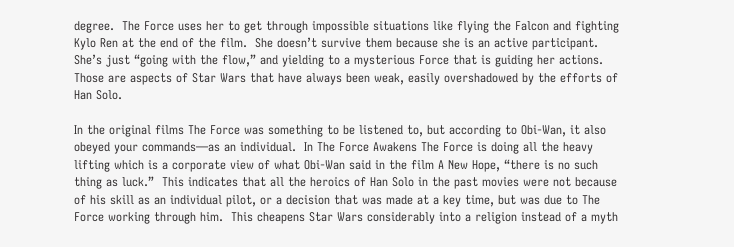degree.  The Force uses her to get through impossible situations like flying the Falcon and fighting Kylo Ren at the end of the film.  She doesn’t survive them because she is an active participant.   She’s just “going with the flow,” and yielding to a mysterious Force that is guiding her actions.  Those are aspects of Star Wars that have always been weak, easily overshadowed by the efforts of Han Solo.

In the original films The Force was something to be listened to, but according to Obi-Wan, it also obeyed your commands—as an individual.  In The Force Awakens The Force is doing all the heavy lifting which is a corporate view of what Obi-Wan said in the film A New Hope, “there is no such thing as luck.”  This indicates that all the heroics of Han Solo in the past movies were not because of his skill as an individual pilot, or a decision that was made at a key time, but was due to The Force working through him.  This cheapens Star Wars considerably into a religion instead of a myth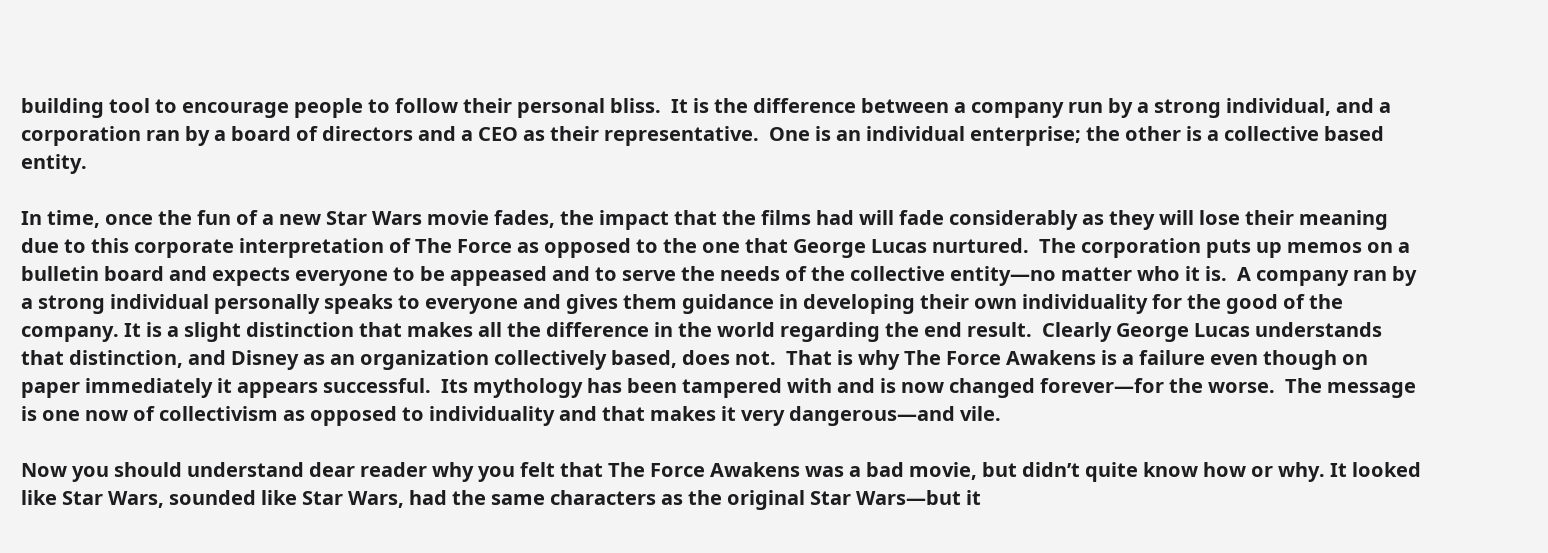building tool to encourage people to follow their personal bliss.  It is the difference between a company run by a strong individual, and a corporation ran by a board of directors and a CEO as their representative.  One is an individual enterprise; the other is a collective based entity.

In time, once the fun of a new Star Wars movie fades, the impact that the films had will fade considerably as they will lose their meaning due to this corporate interpretation of The Force as opposed to the one that George Lucas nurtured.  The corporation puts up memos on a bulletin board and expects everyone to be appeased and to serve the needs of the collective entity—no matter who it is.  A company ran by a strong individual personally speaks to everyone and gives them guidance in developing their own individuality for the good of the company. It is a slight distinction that makes all the difference in the world regarding the end result.  Clearly George Lucas understands that distinction, and Disney as an organization collectively based, does not.  That is why The Force Awakens is a failure even though on paper immediately it appears successful.  Its mythology has been tampered with and is now changed forever—for the worse.  The message is one now of collectivism as opposed to individuality and that makes it very dangerous—and vile.

Now you should understand dear reader why you felt that The Force Awakens was a bad movie, but didn’t quite know how or why. It looked like Star Wars, sounded like Star Wars, had the same characters as the original Star Wars—but it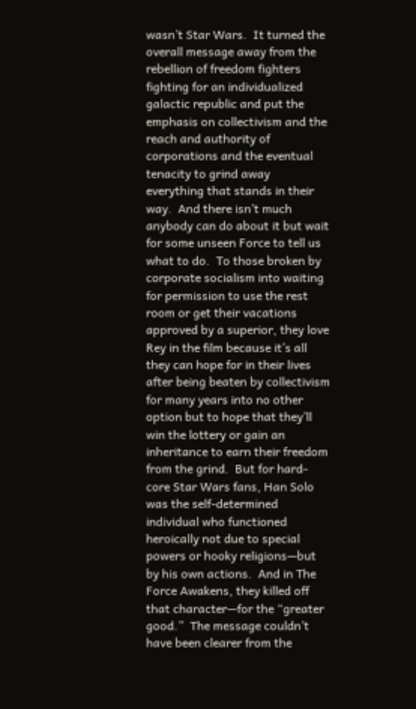wasn’t Star Wars.  It turned the overall message away from the rebellion of freedom fighters fighting for an individualized galactic republic and put the emphasis on collectivism and the reach and authority of corporations and the eventual tenacity to grind away everything that stands in their way.  And there isn’t much anybody can do about it but wait for some unseen Force to tell us what to do.  To those broken by corporate socialism into waiting for permission to use the rest room or get their vacations approved by a superior, they love Rey in the film because it’s all they can hope for in their lives after being beaten by collectivism for many years into no other option but to hope that they’ll win the lottery or gain an inheritance to earn their freedom from the grind.  But for hard-core Star Wars fans, Han Solo was the self-determined individual who functioned heroically not due to special powers or hooky religions—but by his own actions.  And in The Force Awakens, they killed off that character—for the “greater good.”  The message couldn’t have been clearer from the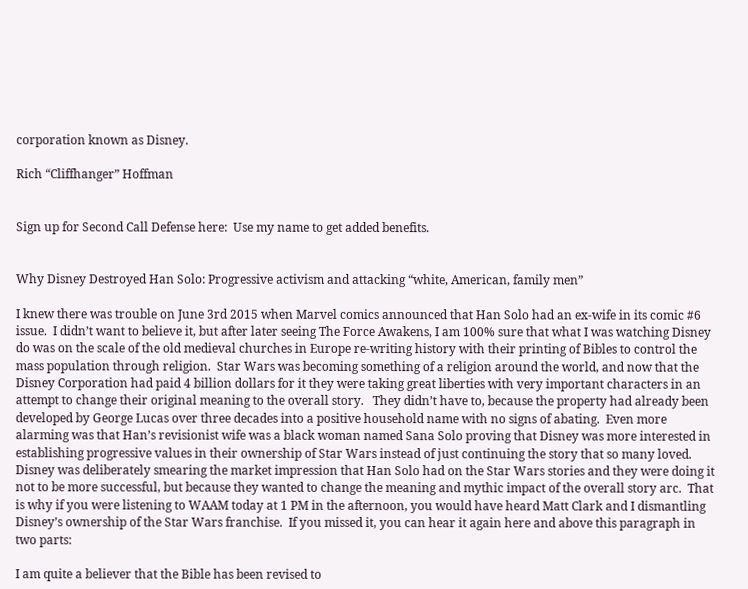corporation known as Disney.

Rich “Cliffhanger” Hoffman


Sign up for Second Call Defense here:  Use my name to get added benefits.


Why Disney Destroyed Han Solo: Progressive activism and attacking “white, American, family men”

I knew there was trouble on June 3rd 2015 when Marvel comics announced that Han Solo had an ex-wife in its comic #6 issue.  I didn’t want to believe it, but after later seeing The Force Awakens, I am 100% sure that what I was watching Disney do was on the scale of the old medieval churches in Europe re-writing history with their printing of Bibles to control the mass population through religion.  Star Wars was becoming something of a religion around the world, and now that the Disney Corporation had paid 4 billion dollars for it they were taking great liberties with very important characters in an attempt to change their original meaning to the overall story.   They didn’t have to, because the property had already been developed by George Lucas over three decades into a positive household name with no signs of abating.  Even more alarming was that Han’s revisionist wife was a black woman named Sana Solo proving that Disney was more interested in establishing progressive values in their ownership of Star Wars instead of just continuing the story that so many loved.   Disney was deliberately smearing the market impression that Han Solo had on the Star Wars stories and they were doing it not to be more successful, but because they wanted to change the meaning and mythic impact of the overall story arc.  That is why if you were listening to WAAM today at 1 PM in the afternoon, you would have heard Matt Clark and I dismantling Disney’s ownership of the Star Wars franchise.  If you missed it, you can hear it again here and above this paragraph in two parts:

I am quite a believer that the Bible has been revised to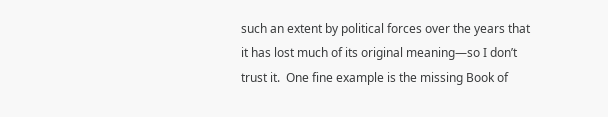such an extent by political forces over the years that it has lost much of its original meaning—so I don’t trust it.  One fine example is the missing Book of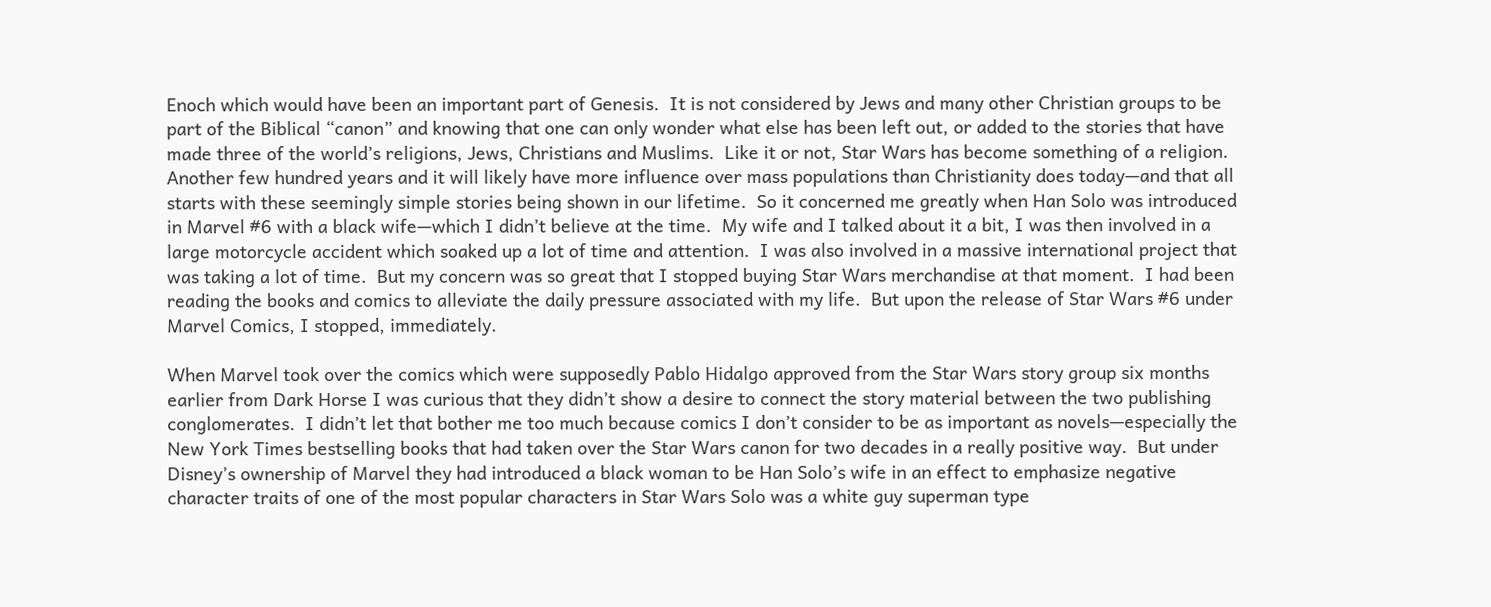Enoch which would have been an important part of Genesis.  It is not considered by Jews and many other Christian groups to be part of the Biblical “canon” and knowing that one can only wonder what else has been left out, or added to the stories that have made three of the world’s religions, Jews, Christians and Muslims.  Like it or not, Star Wars has become something of a religion.  Another few hundred years and it will likely have more influence over mass populations than Christianity does today—and that all starts with these seemingly simple stories being shown in our lifetime.  So it concerned me greatly when Han Solo was introduced in Marvel #6 with a black wife—which I didn’t believe at the time.  My wife and I talked about it a bit, I was then involved in a large motorcycle accident which soaked up a lot of time and attention.  I was also involved in a massive international project that was taking a lot of time.  But my concern was so great that I stopped buying Star Wars merchandise at that moment.  I had been reading the books and comics to alleviate the daily pressure associated with my life.  But upon the release of Star Wars #6 under Marvel Comics, I stopped, immediately.

When Marvel took over the comics which were supposedly Pablo Hidalgo approved from the Star Wars story group six months earlier from Dark Horse I was curious that they didn’t show a desire to connect the story material between the two publishing conglomerates.  I didn’t let that bother me too much because comics I don’t consider to be as important as novels—especially the New York Times bestselling books that had taken over the Star Wars canon for two decades in a really positive way.  But under Disney’s ownership of Marvel they had introduced a black woman to be Han Solo’s wife in an effect to emphasize negative character traits of one of the most popular characters in Star Wars Solo was a white guy superman type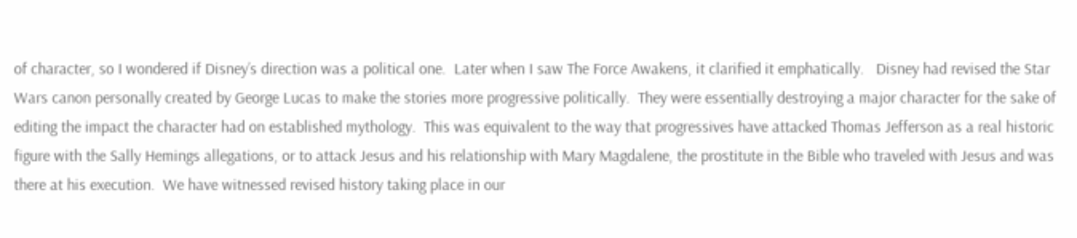of character, so I wondered if Disney’s direction was a political one.  Later when I saw The Force Awakens, it clarified it emphatically.   Disney had revised the Star Wars canon personally created by George Lucas to make the stories more progressive politically.  They were essentially destroying a major character for the sake of editing the impact the character had on established mythology.  This was equivalent to the way that progressives have attacked Thomas Jefferson as a real historic figure with the Sally Hemings allegations, or to attack Jesus and his relationship with Mary Magdalene, the prostitute in the Bible who traveled with Jesus and was there at his execution.  We have witnessed revised history taking place in our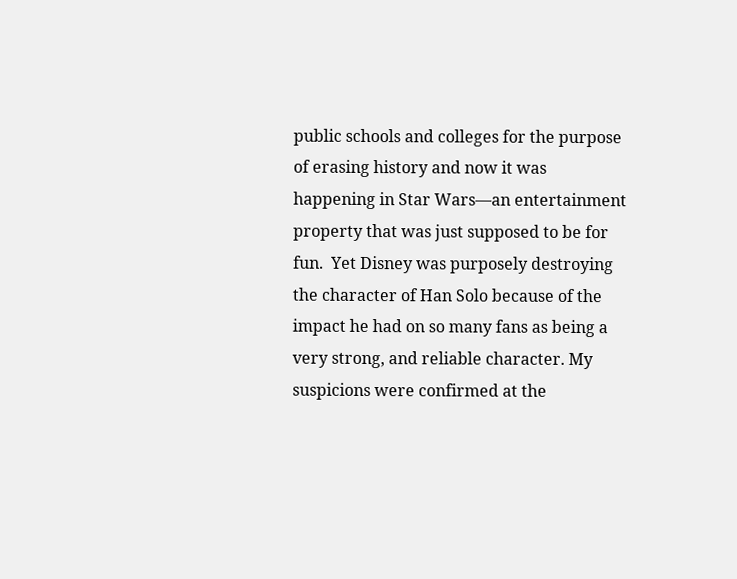public schools and colleges for the purpose of erasing history and now it was happening in Star Wars—an entertainment property that was just supposed to be for fun.  Yet Disney was purposely destroying the character of Han Solo because of the impact he had on so many fans as being a very strong, and reliable character. My suspicions were confirmed at the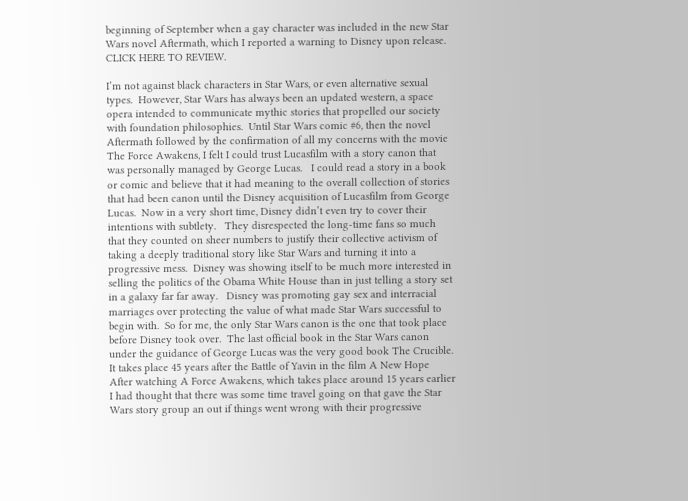beginning of September when a gay character was included in the new Star Wars novel Aftermath, which I reported a warning to Disney upon release.  CLICK HERE TO REVIEW.

I’m not against black characters in Star Wars, or even alternative sexual types.  However, Star Wars has always been an updated western, a space opera intended to communicate mythic stories that propelled our society with foundation philosophies.  Until Star Wars comic #6, then the novel Aftermath followed by the confirmation of all my concerns with the movie The Force Awakens, I felt I could trust Lucasfilm with a story canon that was personally managed by George Lucas.   I could read a story in a book or comic and believe that it had meaning to the overall collection of stories that had been canon until the Disney acquisition of Lucasfilm from George Lucas.  Now in a very short time, Disney didn’t even try to cover their intentions with subtlety.   They disrespected the long-time fans so much that they counted on sheer numbers to justify their collective activism of taking a deeply traditional story like Star Wars and turning it into a progressive mess.  Disney was showing itself to be much more interested in selling the politics of the Obama White House than in just telling a story set in a galaxy far far away.   Disney was promoting gay sex and interracial marriages over protecting the value of what made Star Wars successful to begin with.  So for me, the only Star Wars canon is the one that took place before Disney took over.  The last official book in the Star Wars canon under the guidance of George Lucas was the very good book The Crucible.  It takes place 45 years after the Battle of Yavin in the film A New Hope  After watching A Force Awakens, which takes place around 15 years earlier I had thought that there was some time travel going on that gave the Star Wars story group an out if things went wrong with their progressive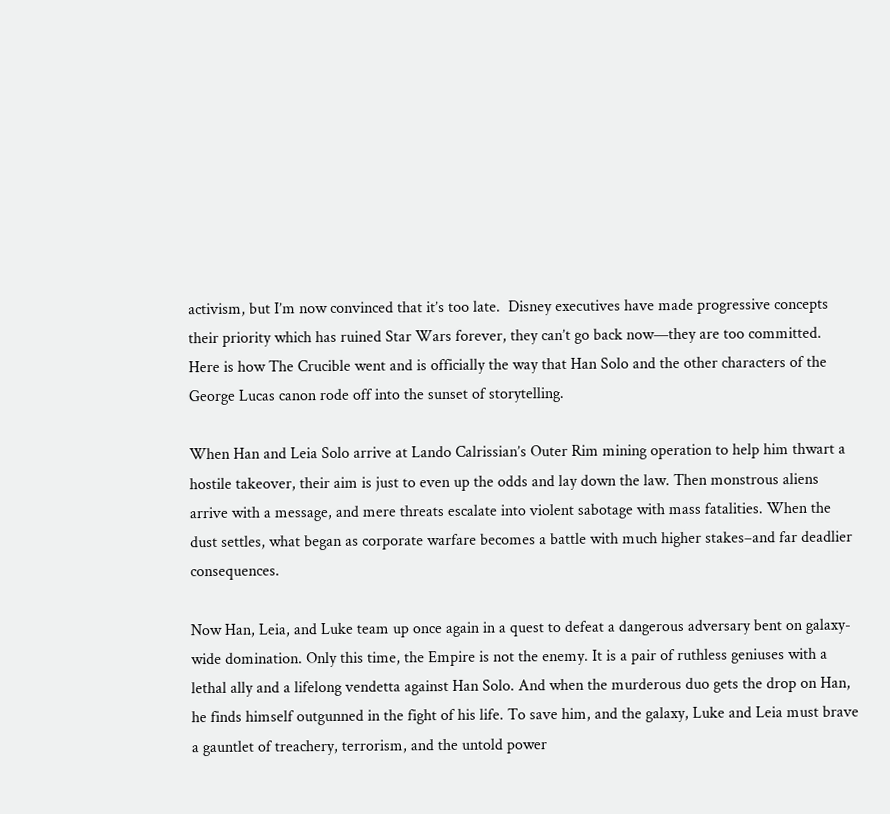activism, but I’m now convinced that it’s too late.  Disney executives have made progressive concepts their priority which has ruined Star Wars forever, they can’t go back now—they are too committed.  Here is how The Crucible went and is officially the way that Han Solo and the other characters of the George Lucas canon rode off into the sunset of storytelling.

When Han and Leia Solo arrive at Lando Calrissian’s Outer Rim mining operation to help him thwart a hostile takeover, their aim is just to even up the odds and lay down the law. Then monstrous aliens arrive with a message, and mere threats escalate into violent sabotage with mass fatalities. When the dust settles, what began as corporate warfare becomes a battle with much higher stakes–and far deadlier consequences.

Now Han, Leia, and Luke team up once again in a quest to defeat a dangerous adversary bent on galaxy-wide domination. Only this time, the Empire is not the enemy. It is a pair of ruthless geniuses with a lethal ally and a lifelong vendetta against Han Solo. And when the murderous duo gets the drop on Han, he finds himself outgunned in the fight of his life. To save him, and the galaxy, Luke and Leia must brave a gauntlet of treachery, terrorism, and the untold power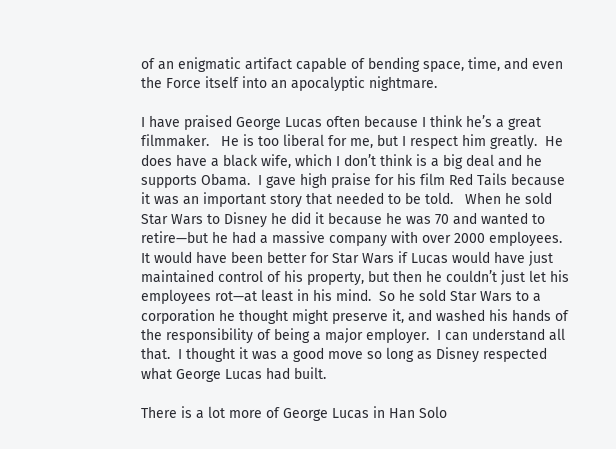of an enigmatic artifact capable of bending space, time, and even the Force itself into an apocalyptic nightmare.

I have praised George Lucas often because I think he’s a great filmmaker.   He is too liberal for me, but I respect him greatly.  He does have a black wife, which I don’t think is a big deal and he supports Obama.  I gave high praise for his film Red Tails because it was an important story that needed to be told.   When he sold Star Wars to Disney he did it because he was 70 and wanted to retire—but he had a massive company with over 2000 employees.  It would have been better for Star Wars if Lucas would have just maintained control of his property, but then he couldn’t just let his employees rot—at least in his mind.  So he sold Star Wars to a corporation he thought might preserve it, and washed his hands of the responsibility of being a major employer.  I can understand all that.  I thought it was a good move so long as Disney respected what George Lucas had built.

There is a lot more of George Lucas in Han Solo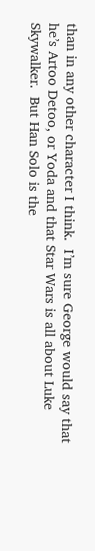than in any other character I think.  I’m sure George would say that he’s Artoo Detoo, or Yoda and that Star Wars is all about Luke Skywalker.  But Han Solo is the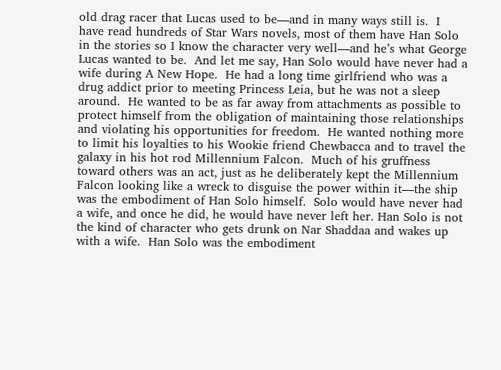old drag racer that Lucas used to be—and in many ways still is.  I have read hundreds of Star Wars novels, most of them have Han Solo in the stories so I know the character very well—and he’s what George Lucas wanted to be.  And let me say, Han Solo would have never had a wife during A New Hope.  He had a long time girlfriend who was a drug addict prior to meeting Princess Leia, but he was not a sleep around.  He wanted to be as far away from attachments as possible to protect himself from the obligation of maintaining those relationships and violating his opportunities for freedom.  He wanted nothing more to limit his loyalties to his Wookie friend Chewbacca and to travel the galaxy in his hot rod Millennium Falcon.  Much of his gruffness toward others was an act, just as he deliberately kept the Millennium Falcon looking like a wreck to disguise the power within it—the ship was the embodiment of Han Solo himself.  Solo would have never had a wife, and once he did, he would have never left her. Han Solo is not the kind of character who gets drunk on Nar Shaddaa and wakes up with a wife.  Han Solo was the embodiment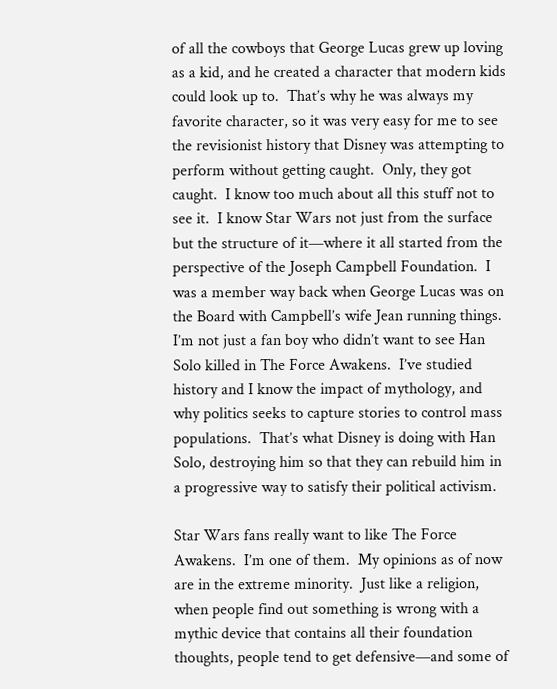of all the cowboys that George Lucas grew up loving as a kid, and he created a character that modern kids could look up to.  That’s why he was always my favorite character, so it was very easy for me to see the revisionist history that Disney was attempting to perform without getting caught.  Only, they got caught.  I know too much about all this stuff not to see it.  I know Star Wars not just from the surface but the structure of it—where it all started from the perspective of the Joseph Campbell Foundation.  I was a member way back when George Lucas was on the Board with Campbell’s wife Jean running things.  I’m not just a fan boy who didn’t want to see Han Solo killed in The Force Awakens.  I’ve studied history and I know the impact of mythology, and why politics seeks to capture stories to control mass populations.  That’s what Disney is doing with Han Solo, destroying him so that they can rebuild him in a progressive way to satisfy their political activism.

Star Wars fans really want to like The Force Awakens.  I’m one of them.  My opinions as of now are in the extreme minority.  Just like a religion, when people find out something is wrong with a mythic device that contains all their foundation thoughts, people tend to get defensive—and some of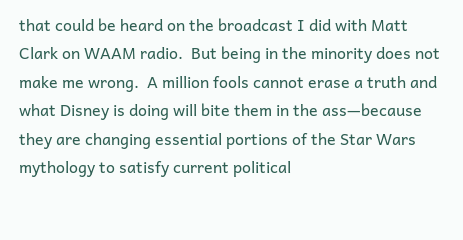that could be heard on the broadcast I did with Matt Clark on WAAM radio.  But being in the minority does not make me wrong.  A million fools cannot erase a truth and what Disney is doing will bite them in the ass—because they are changing essential portions of the Star Wars mythology to satisfy current political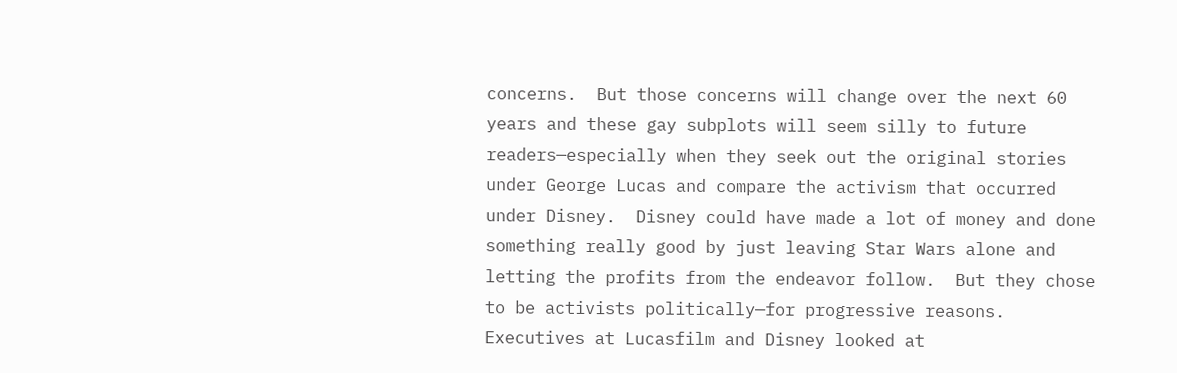concerns.  But those concerns will change over the next 60 years and these gay subplots will seem silly to future readers—especially when they seek out the original stories under George Lucas and compare the activism that occurred under Disney.  Disney could have made a lot of money and done something really good by just leaving Star Wars alone and letting the profits from the endeavor follow.  But they chose to be activists politically—for progressive reasons.  Executives at Lucasfilm and Disney looked at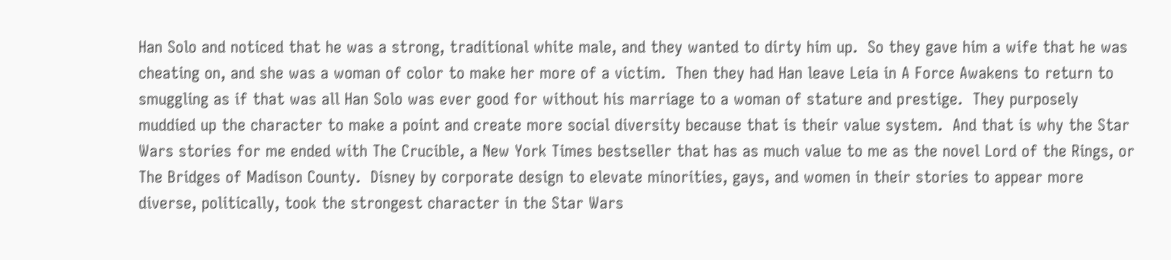Han Solo and noticed that he was a strong, traditional white male, and they wanted to dirty him up.  So they gave him a wife that he was cheating on, and she was a woman of color to make her more of a victim.  Then they had Han leave Leia in A Force Awakens to return to smuggling as if that was all Han Solo was ever good for without his marriage to a woman of stature and prestige.  They purposely muddied up the character to make a point and create more social diversity because that is their value system.  And that is why the Star Wars stories for me ended with The Crucible, a New York Times bestseller that has as much value to me as the novel Lord of the Rings, or The Bridges of Madison County.  Disney by corporate design to elevate minorities, gays, and women in their stories to appear more diverse, politically, took the strongest character in the Star Wars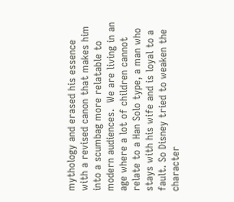mythology and erased his essence with a revised canon that makes him into a scumbag more relatable to modern audiences.  We are living in an age where a lot of children cannot relate to a Han Solo type, a man who stays with his wife and is loyal to a fault. So Disney tried to weaken the character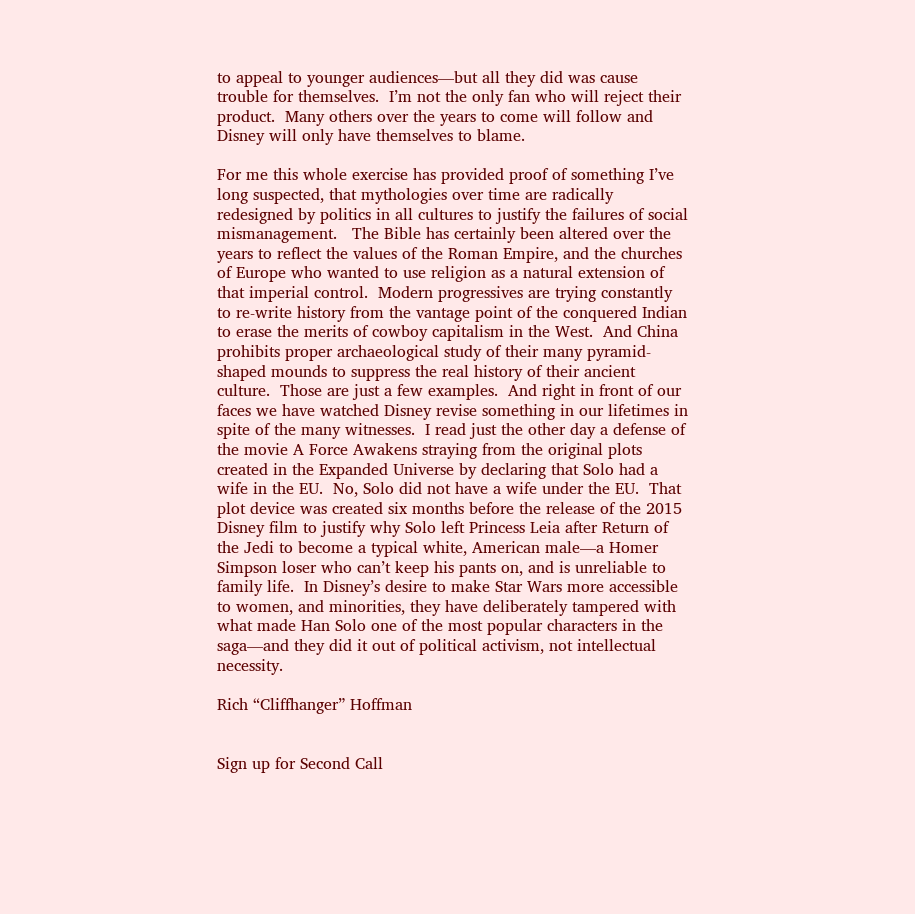to appeal to younger audiences—but all they did was cause trouble for themselves.  I’m not the only fan who will reject their product.  Many others over the years to come will follow and Disney will only have themselves to blame.

For me this whole exercise has provided proof of something I’ve long suspected, that mythologies over time are radically redesigned by politics in all cultures to justify the failures of social mismanagement.   The Bible has certainly been altered over the years to reflect the values of the Roman Empire, and the churches of Europe who wanted to use religion as a natural extension of that imperial control.  Modern progressives are trying constantly to re-write history from the vantage point of the conquered Indian to erase the merits of cowboy capitalism in the West.  And China prohibits proper archaeological study of their many pyramid-shaped mounds to suppress the real history of their ancient culture.  Those are just a few examples.  And right in front of our faces we have watched Disney revise something in our lifetimes in spite of the many witnesses.  I read just the other day a defense of the movie A Force Awakens straying from the original plots created in the Expanded Universe by declaring that Solo had a wife in the EU.  No, Solo did not have a wife under the EU.  That plot device was created six months before the release of the 2015 Disney film to justify why Solo left Princess Leia after Return of the Jedi to become a typical white, American male—a Homer Simpson loser who can’t keep his pants on, and is unreliable to family life.  In Disney’s desire to make Star Wars more accessible to women, and minorities, they have deliberately tampered with what made Han Solo one of the most popular characters in the saga—and they did it out of political activism, not intellectual necessity.

Rich “Cliffhanger” Hoffman


Sign up for Second Call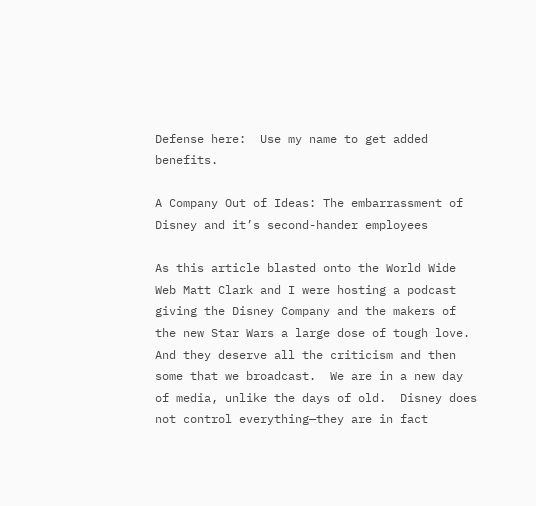Defense here:  Use my name to get added benefits.

A Company Out of Ideas: The embarrassment of Disney and it’s second-hander employees

As this article blasted onto the World Wide Web Matt Clark and I were hosting a podcast giving the Disney Company and the makers of the new Star Wars a large dose of tough love.  And they deserve all the criticism and then some that we broadcast.  We are in a new day of media, unlike the days of old.  Disney does not control everything—they are in fact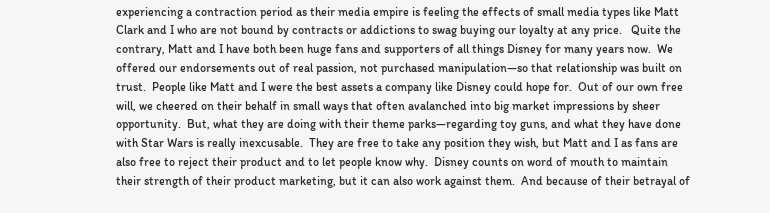experiencing a contraction period as their media empire is feeling the effects of small media types like Matt Clark and I who are not bound by contracts or addictions to swag buying our loyalty at any price.   Quite the contrary, Matt and I have both been huge fans and supporters of all things Disney for many years now.  We offered our endorsements out of real passion, not purchased manipulation—so that relationship was built on trust.  People like Matt and I were the best assets a company like Disney could hope for.  Out of our own free will, we cheered on their behalf in small ways that often avalanched into big market impressions by sheer opportunity.  But, what they are doing with their theme parks—regarding toy guns, and what they have done with Star Wars is really inexcusable.  They are free to take any position they wish, but Matt and I as fans are also free to reject their product and to let people know why.  Disney counts on word of mouth to maintain their strength of their product marketing, but it can also work against them.  And because of their betrayal of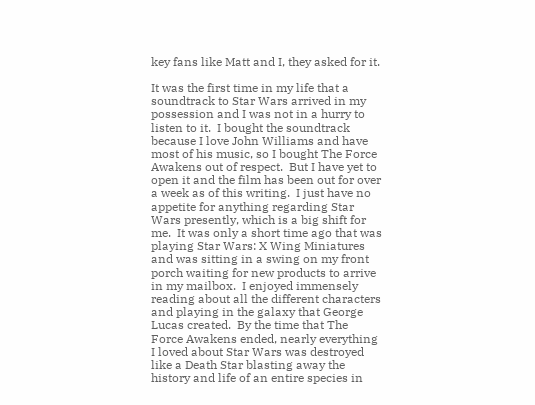key fans like Matt and I, they asked for it.

It was the first time in my life that a soundtrack to Star Wars arrived in my possession and I was not in a hurry to listen to it.  I bought the soundtrack because I love John Williams and have most of his music, so I bought The Force Awakens out of respect.  But I have yet to open it and the film has been out for over a week as of this writing.  I just have no appetite for anything regarding Star Wars presently, which is a big shift for me.  It was only a short time ago that was playing Star Wars: X Wing Miniatures and was sitting in a swing on my front porch waiting for new products to arrive in my mailbox.  I enjoyed immensely reading about all the different characters and playing in the galaxy that George Lucas created.  By the time that The Force Awakens ended, nearly everything I loved about Star Wars was destroyed like a Death Star blasting away the history and life of an entire species in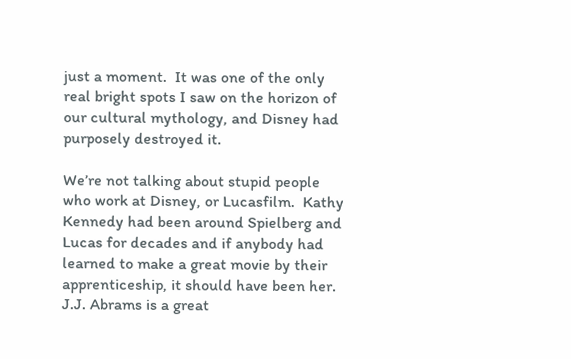just a moment.  It was one of the only real bright spots I saw on the horizon of our cultural mythology, and Disney had purposely destroyed it.

We’re not talking about stupid people who work at Disney, or Lucasfilm.  Kathy Kennedy had been around Spielberg and Lucas for decades and if anybody had learned to make a great movie by their apprenticeship, it should have been her.  J.J. Abrams is a great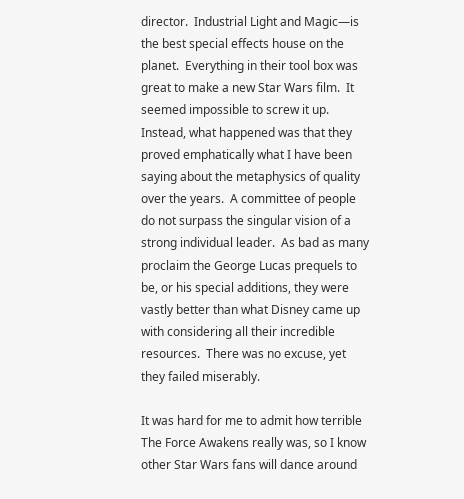director.  Industrial Light and Magic—is the best special effects house on the planet.  Everything in their tool box was great to make a new Star Wars film.  It seemed impossible to screw it up.  Instead, what happened was that they proved emphatically what I have been saying about the metaphysics of quality over the years.  A committee of people do not surpass the singular vision of a strong individual leader.  As bad as many proclaim the George Lucas prequels to be, or his special additions, they were vastly better than what Disney came up with considering all their incredible resources.  There was no excuse, yet they failed miserably.

It was hard for me to admit how terrible The Force Awakens really was, so I know other Star Wars fans will dance around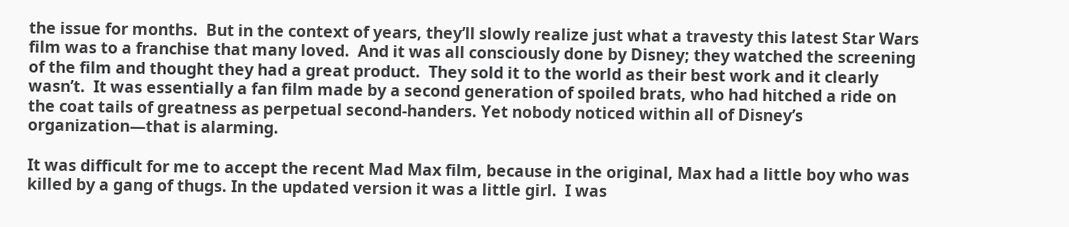the issue for months.  But in the context of years, they’ll slowly realize just what a travesty this latest Star Wars film was to a franchise that many loved.  And it was all consciously done by Disney; they watched the screening of the film and thought they had a great product.  They sold it to the world as their best work and it clearly wasn’t.  It was essentially a fan film made by a second generation of spoiled brats, who had hitched a ride on the coat tails of greatness as perpetual second-handers. Yet nobody noticed within all of Disney’s organization—that is alarming.

It was difficult for me to accept the recent Mad Max film, because in the original, Max had a little boy who was killed by a gang of thugs. In the updated version it was a little girl.  I was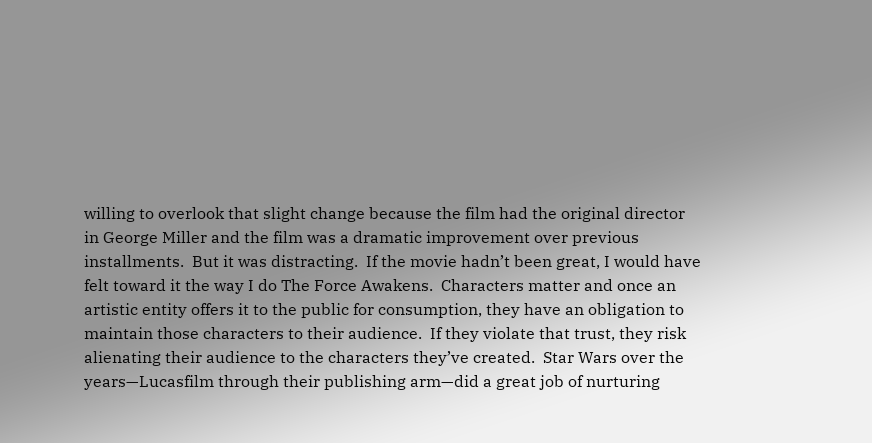willing to overlook that slight change because the film had the original director in George Miller and the film was a dramatic improvement over previous installments.  But it was distracting.  If the movie hadn’t been great, I would have felt toward it the way I do The Force Awakens.  Characters matter and once an artistic entity offers it to the public for consumption, they have an obligation to maintain those characters to their audience.  If they violate that trust, they risk alienating their audience to the characters they’ve created.  Star Wars over the years—Lucasfilm through their publishing arm—did a great job of nurturing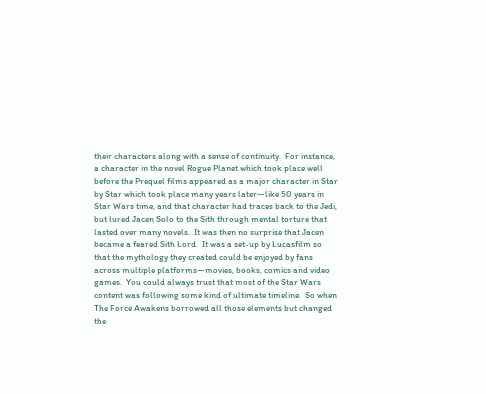their characters along with a sense of continuity.  For instance, a character in the novel Rogue Planet which took place well before the Prequel films appeared as a major character in Star by Star which took place many years later—like 50 years in Star Wars time, and that character had traces back to the Jedi, but lured Jacen Solo to the Sith through mental torture that lasted over many novels.  It was then no surprise that Jacen became a feared Sith Lord.  It was a set-up by Lucasfilm so that the mythology they created could be enjoyed by fans across multiple platforms—movies, books, comics and video games.  You could always trust that most of the Star Wars content was following some kind of ultimate timeline.  So when The Force Awakens borrowed all those elements but changed the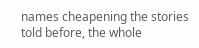names cheapening the stories told before, the whole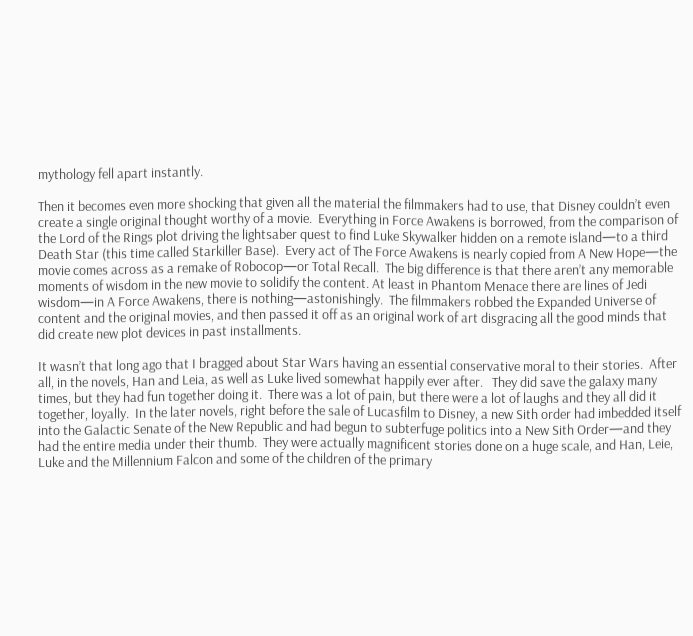mythology fell apart instantly.

Then it becomes even more shocking that given all the material the filmmakers had to use, that Disney couldn’t even create a single original thought worthy of a movie.  Everything in Force Awakens is borrowed, from the comparison of the Lord of the Rings plot driving the lightsaber quest to find Luke Skywalker hidden on a remote island—to a third Death Star (this time called Starkiller Base).  Every act of The Force Awakens is nearly copied from A New Hope—the movie comes across as a remake of Robocop—or Total Recall.  The big difference is that there aren’t any memorable moments of wisdom in the new movie to solidify the content. At least in Phantom Menace there are lines of Jedi wisdom—in A Force Awakens, there is nothing—astonishingly.  The filmmakers robbed the Expanded Universe of content and the original movies, and then passed it off as an original work of art disgracing all the good minds that did create new plot devices in past installments.

It wasn’t that long ago that I bragged about Star Wars having an essential conservative moral to their stories.  After all, in the novels, Han and Leia, as well as Luke lived somewhat happily ever after.   They did save the galaxy many times, but they had fun together doing it.  There was a lot of pain, but there were a lot of laughs and they all did it together, loyally.  In the later novels, right before the sale of Lucasfilm to Disney, a new Sith order had imbedded itself into the Galactic Senate of the New Republic and had begun to subterfuge politics into a New Sith Order—and they had the entire media under their thumb.  They were actually magnificent stories done on a huge scale, and Han, Leie, Luke and the Millennium Falcon and some of the children of the primary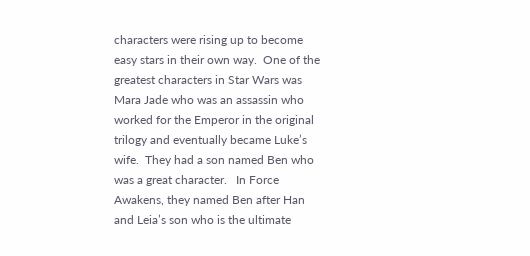characters were rising up to become easy stars in their own way.  One of the greatest characters in Star Wars was Mara Jade who was an assassin who worked for the Emperor in the original trilogy and eventually became Luke’s wife.  They had a son named Ben who was a great character.   In Force Awakens, they named Ben after Han and Leia’s son who is the ultimate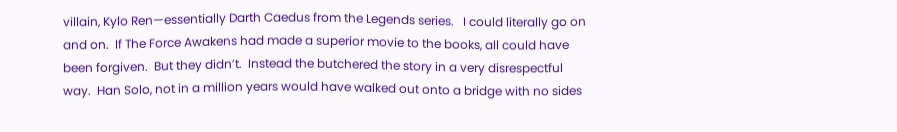villain, Kylo Ren—essentially Darth Caedus from the Legends series.   I could literally go on and on.  If The Force Awakens had made a superior movie to the books, all could have been forgiven.  But they didn’t.  Instead the butchered the story in a very disrespectful way.  Han Solo, not in a million years would have walked out onto a bridge with no sides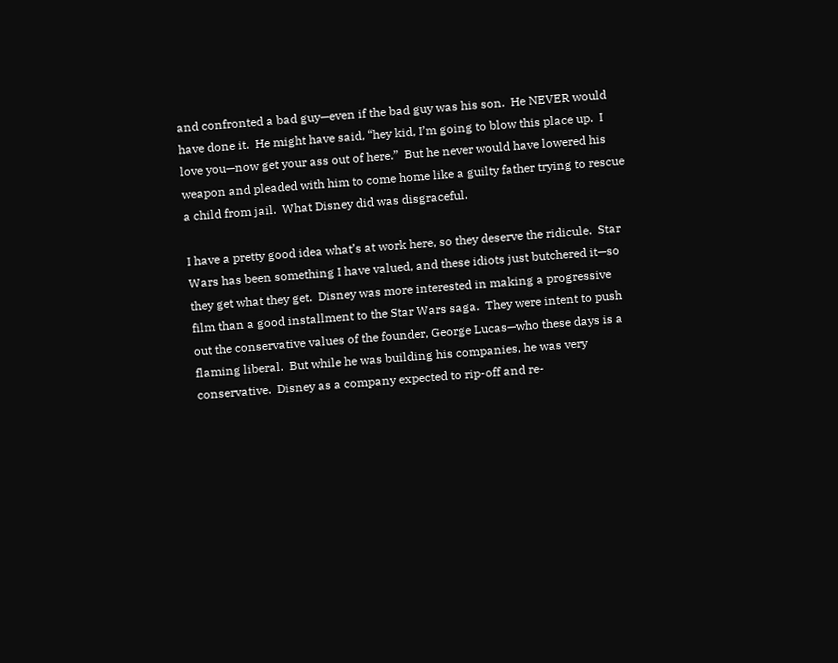and confronted a bad guy—even if the bad guy was his son.  He NEVER would have done it.  He might have said, “hey kid, I’m going to blow this place up.  I love you—now get your ass out of here.”  But he never would have lowered his weapon and pleaded with him to come home like a guilty father trying to rescue a child from jail.  What Disney did was disgraceful.

I have a pretty good idea what’s at work here, so they deserve the ridicule.  Star Wars has been something I have valued, and these idiots just butchered it—so they get what they get.  Disney was more interested in making a progressive film than a good installment to the Star Wars saga.  They were intent to push out the conservative values of the founder, George Lucas—who these days is a flaming liberal.  But while he was building his companies, he was very conservative.  Disney as a company expected to rip-off and re-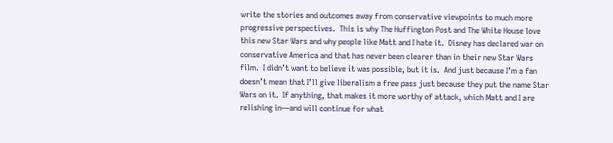write the stories and outcomes away from conservative viewpoints to much more progressive perspectives.  This is why The Huffington Post and The White House love this new Star Wars and why people like Matt and I hate it.  Disney has declared war on conservative America and that has never been clearer than in their new Star Wars film.  I didn’t want to believe it was possible, but it is.  And just because I’m a fan doesn’t mean that I’ll give liberalism a free pass just because they put the name Star Wars on it.  If anything, that makes it more worthy of attack, which Matt and I are relishing in—and will continue for what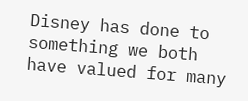Disney has done to something we both have valued for many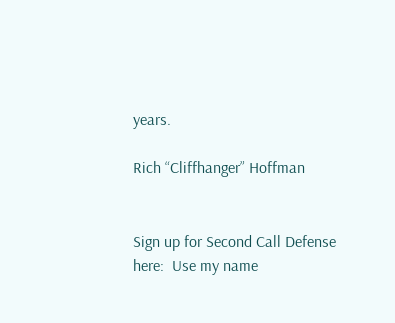years.

Rich “Cliffhanger” Hoffman


Sign up for Second Call Defense here:  Use my name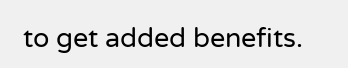to get added benefits.